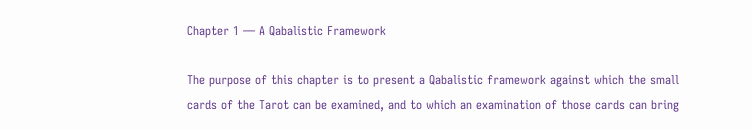Chapter 1 — A Qabalistic Framework

The purpose of this chapter is to present a Qabalistic framework against which the small cards of the Tarot can be examined, and to which an examination of those cards can bring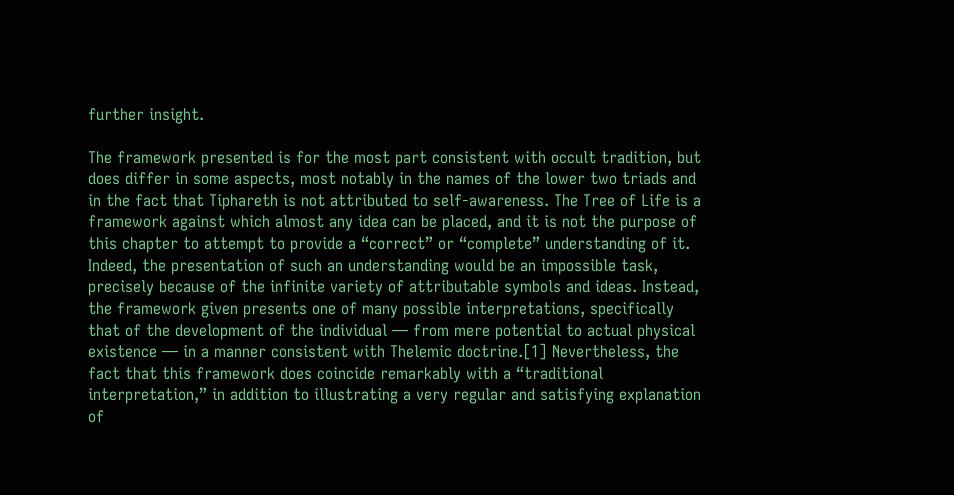further insight.

The framework presented is for the most part consistent with occult tradition, but does differ in some aspects, most notably in the names of the lower two triads and in the fact that Tiphareth is not attributed to self-awareness. The Tree of Life is a framework against which almost any idea can be placed, and it is not the purpose of this chapter to attempt to provide a “correct” or “complete” understanding of it. Indeed, the presentation of such an understanding would be an impossible task, precisely because of the infinite variety of attributable symbols and ideas. Instead, the framework given presents one of many possible interpretations, specifically that of the development of the individual — from mere potential to actual physical existence — in a manner consistent with Thelemic doctrine.[1] Nevertheless, the fact that this framework does coincide remarkably with a “traditional interpretation,” in addition to illustrating a very regular and satisfying explanation of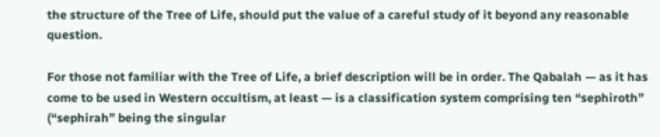the structure of the Tree of Life, should put the value of a careful study of it beyond any reasonable question.

For those not familiar with the Tree of Life, a brief description will be in order. The Qabalah — as it has come to be used in Western occultism, at least — is a classification system comprising ten “sephiroth” (“sephirah” being the singular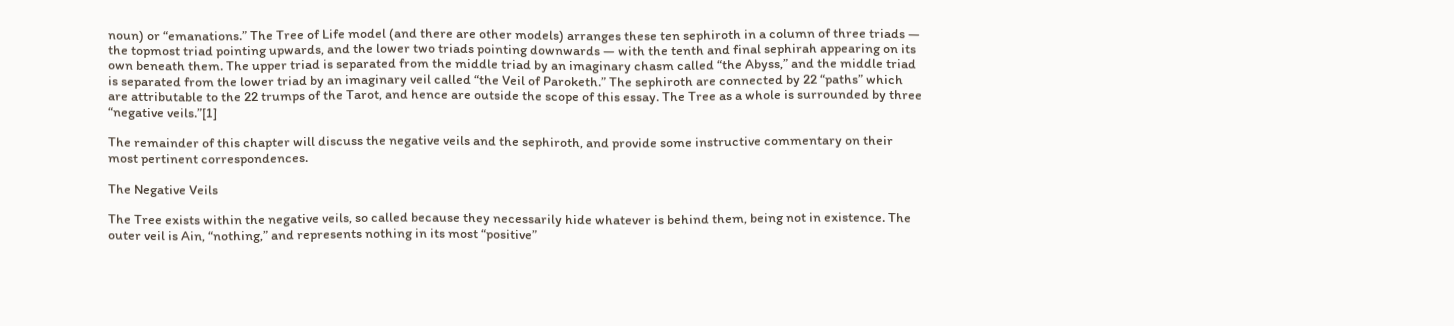noun) or “emanations.” The Tree of Life model (and there are other models) arranges these ten sephiroth in a column of three triads — the topmost triad pointing upwards, and the lower two triads pointing downwards — with the tenth and final sephirah appearing on its own beneath them. The upper triad is separated from the middle triad by an imaginary chasm called “the Abyss,” and the middle triad is separated from the lower triad by an imaginary veil called “the Veil of Paroketh.” The sephiroth are connected by 22 “paths” which are attributable to the 22 trumps of the Tarot, and hence are outside the scope of this essay. The Tree as a whole is surrounded by three “negative veils.”[1]

The remainder of this chapter will discuss the negative veils and the sephiroth, and provide some instructive commentary on their most pertinent correspondences.

The Negative Veils

The Tree exists within the negative veils, so called because they necessarily hide whatever is behind them, being not in existence. The outer veil is Ain, “nothing,” and represents nothing in its most “positive”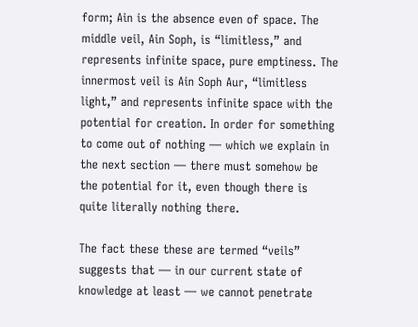form; Ain is the absence even of space. The middle veil, Ain Soph, is “limitless,” and represents infinite space, pure emptiness. The innermost veil is Ain Soph Aur, “limitless light,” and represents infinite space with the potential for creation. In order for something to come out of nothing — which we explain in the next section — there must somehow be the potential for it, even though there is quite literally nothing there.

The fact these these are termed “veils” suggests that — in our current state of knowledge at least — we cannot penetrate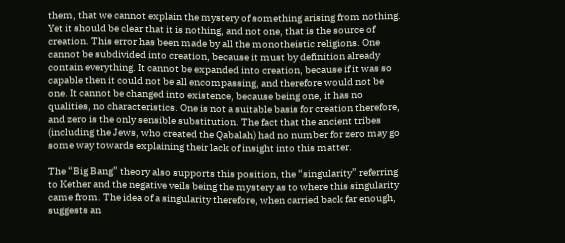them, that we cannot explain the mystery of something arising from nothing. Yet it should be clear that it is nothing, and not one, that is the source of creation. This error has been made by all the monotheistic religions. One cannot be subdivided into creation, because it must by definition already contain everything. It cannot be expanded into creation, because if it was so capable then it could not be all encompassing, and therefore would not be one. It cannot be changed into existence, because being one, it has no qualities, no characteristics. One is not a suitable basis for creation therefore, and zero is the only sensible substitution. The fact that the ancient tribes (including the Jews, who created the Qabalah) had no number for zero may go some way towards explaining their lack of insight into this matter.

The “Big Bang” theory also supports this position, the “singularity” referring to Kether and the negative veils being the mystery as to where this singularity came from. The idea of a singularity therefore, when carried back far enough, suggests an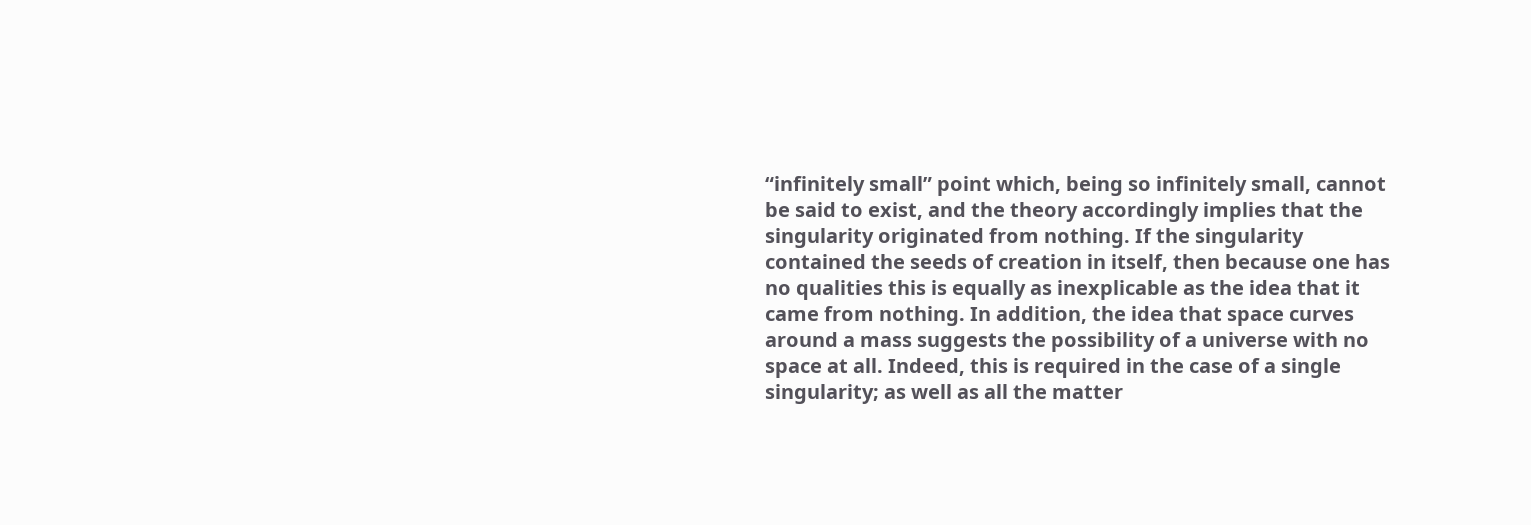“infinitely small” point which, being so infinitely small, cannot be said to exist, and the theory accordingly implies that the singularity originated from nothing. If the singularity contained the seeds of creation in itself, then because one has no qualities this is equally as inexplicable as the idea that it came from nothing. In addition, the idea that space curves around a mass suggests the possibility of a universe with no space at all. Indeed, this is required in the case of a single singularity; as well as all the matter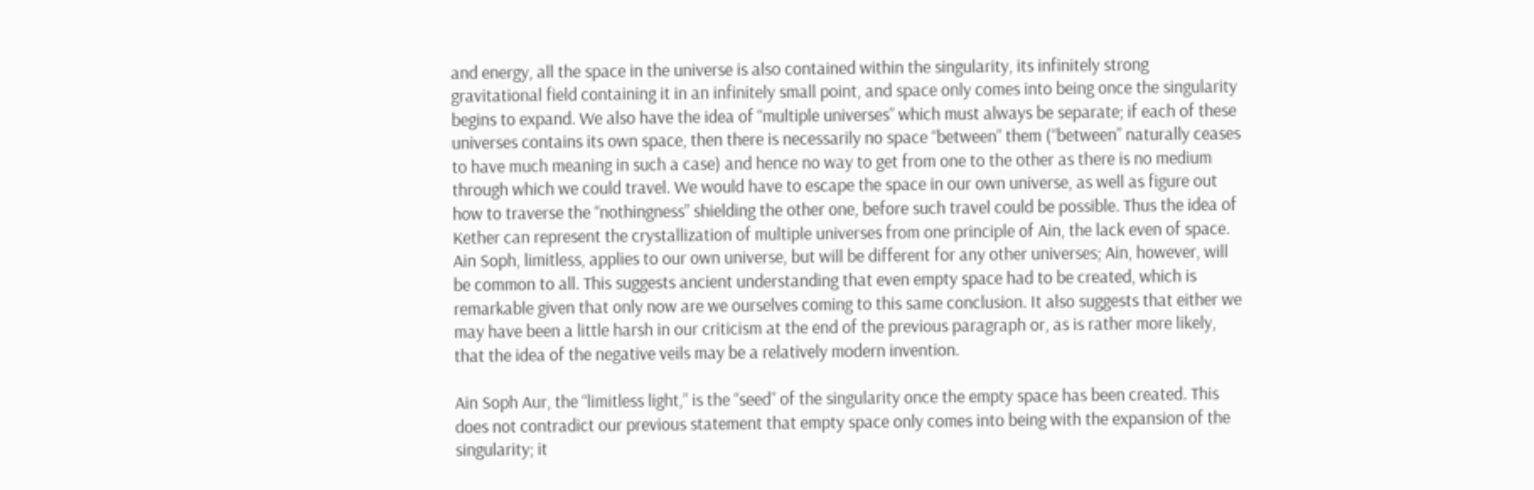and energy, all the space in the universe is also contained within the singularity, its infinitely strong gravitational field containing it in an infinitely small point, and space only comes into being once the singularity begins to expand. We also have the idea of “multiple universes” which must always be separate; if each of these universes contains its own space, then there is necessarily no space “between” them (“between” naturally ceases to have much meaning in such a case) and hence no way to get from one to the other as there is no medium through which we could travel. We would have to escape the space in our own universe, as well as figure out how to traverse the “nothingness” shielding the other one, before such travel could be possible. Thus the idea of Kether can represent the crystallization of multiple universes from one principle of Ain, the lack even of space. Ain Soph, limitless, applies to our own universe, but will be different for any other universes; Ain, however, will be common to all. This suggests ancient understanding that even empty space had to be created, which is remarkable given that only now are we ourselves coming to this same conclusion. It also suggests that either we may have been a little harsh in our criticism at the end of the previous paragraph or, as is rather more likely, that the idea of the negative veils may be a relatively modern invention.

Ain Soph Aur, the “limitless light,” is the “seed” of the singularity once the empty space has been created. This does not contradict our previous statement that empty space only comes into being with the expansion of the singularity; it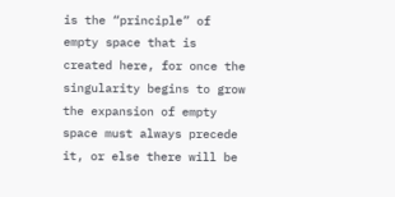is the “principle” of empty space that is created here, for once the singularity begins to grow the expansion of empty space must always precede it, or else there will be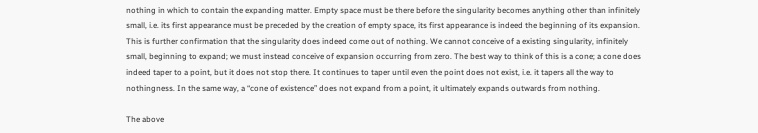nothing in which to contain the expanding matter. Empty space must be there before the singularity becomes anything other than infinitely small, i.e. its first appearance must be preceded by the creation of empty space, its first appearance is indeed the beginning of its expansion. This is further confirmation that the singularity does indeed come out of nothing. We cannot conceive of a existing singularity, infinitely small, beginning to expand; we must instead conceive of expansion occurring from zero. The best way to think of this is a cone; a cone does indeed taper to a point, but it does not stop there. It continues to taper until even the point does not exist, i.e. it tapers all the way to nothingness. In the same way, a “cone of existence” does not expand from a point, it ultimately expands outwards from nothing.

The above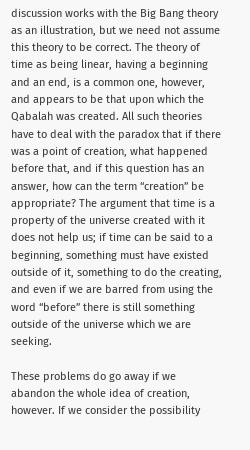discussion works with the Big Bang theory as an illustration, but we need not assume this theory to be correct. The theory of time as being linear, having a beginning and an end, is a common one, however, and appears to be that upon which the Qabalah was created. All such theories have to deal with the paradox that if there was a point of creation, what happened before that, and if this question has an answer, how can the term “creation” be appropriate? The argument that time is a property of the universe created with it does not help us; if time can be said to a beginning, something must have existed outside of it, something to do the creating, and even if we are barred from using the word “before” there is still something outside of the universe which we are seeking.

These problems do go away if we abandon the whole idea of creation, however. If we consider the possibility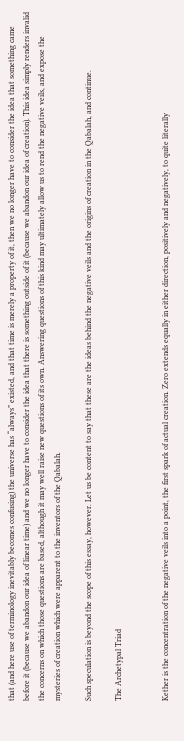that (and here use of terminology inevitably becomes confusing) the universe has “always” existed, and that time is merely a property of it, then we no longer have to consider the idea that something came before it (because we abandon our idea of linear time) and we no longer have to consider the idea that there is something outside of it (because we abandon our idea of creation). This idea simply renders invalid the concerns on which those questions are based, although it may well raise new questions of its own. Answering questions of this kind may ultimately allow us to rend the negative veils, and expose the mysteries of creation which were apparent to the inventors of the Qabalah.

Such speculation is beyond the scope of this essay, however. Let us be content to say that these are the ideas behind the negative veils and the origins of creation in the Qabalah, and continue.

The Archetypal Triad


Kether is the concentration of the negative veils into a point, the first spark of actual creation. Zero extends equally in either direction, positively and negatively, to quite literally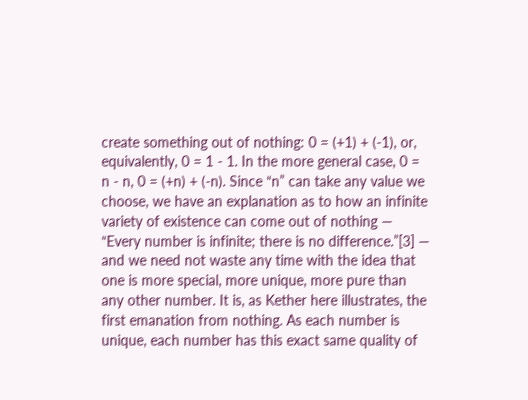create something out of nothing: 0 = (+1) + (-1), or, equivalently, 0 = 1 - 1. In the more general case, 0 = n - n, 0 = (+n) + (-n). Since “n” can take any value we choose, we have an explanation as to how an infinite variety of existence can come out of nothing — “Every number is infinite; there is no difference.”[3] — and we need not waste any time with the idea that one is more special, more unique, more pure than any other number. It is, as Kether here illustrates, the first emanation from nothing. As each number is unique, each number has this exact same quality of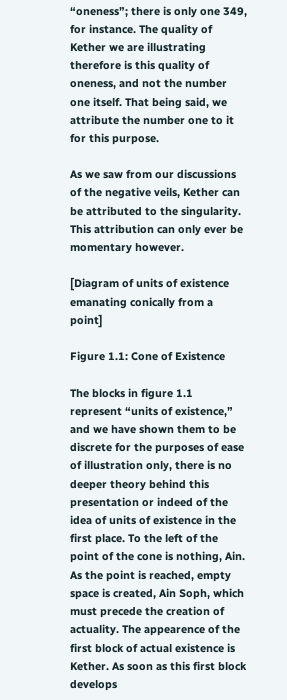“oneness”; there is only one 349, for instance. The quality of Kether we are illustrating therefore is this quality of oneness, and not the number one itself. That being said, we attribute the number one to it for this purpose.

As we saw from our discussions of the negative veils, Kether can be attributed to the singularity. This attribution can only ever be momentary however.

[Diagram of units of existence emanating conically from a point]

Figure 1.1: Cone of Existence

The blocks in figure 1.1 represent “units of existence,” and we have shown them to be discrete for the purposes of ease of illustration only, there is no deeper theory behind this presentation or indeed of the idea of units of existence in the first place. To the left of the point of the cone is nothing, Ain. As the point is reached, empty space is created, Ain Soph, which must precede the creation of actuality. The appearence of the first block of actual existence is Kether. As soon as this first block develops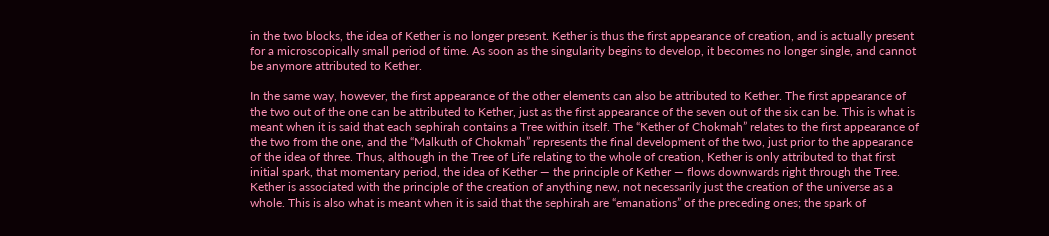in the two blocks, the idea of Kether is no longer present. Kether is thus the first appearance of creation, and is actually present for a microscopically small period of time. As soon as the singularity begins to develop, it becomes no longer single, and cannot be anymore attributed to Kether.

In the same way, however, the first appearance of the other elements can also be attributed to Kether. The first appearance of the two out of the one can be attributed to Kether, just as the first appearance of the seven out of the six can be. This is what is meant when it is said that each sephirah contains a Tree within itself. The “Kether of Chokmah” relates to the first appearance of the two from the one, and the “Malkuth of Chokmah” represents the final development of the two, just prior to the appearance of the idea of three. Thus, although in the Tree of Life relating to the whole of creation, Kether is only attributed to that first initial spark, that momentary period, the idea of Kether — the principle of Kether — flows downwards right through the Tree. Kether is associated with the principle of the creation of anything new, not necessarily just the creation of the universe as a whole. This is also what is meant when it is said that the sephirah are “emanations” of the preceding ones; the spark of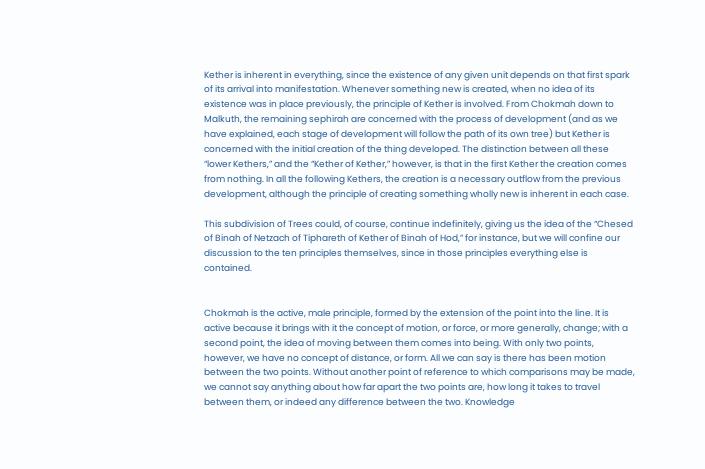Kether is inherent in everything, since the existence of any given unit depends on that first spark of its arrival into manifestation. Whenever something new is created, when no idea of its existence was in place previously, the principle of Kether is involved. From Chokmah down to Malkuth, the remaining sephirah are concerned with the process of development (and as we have explained, each stage of development will follow the path of its own tree) but Kether is concerned with the initial creation of the thing developed. The distinction between all these “lower Kethers,” and the “Kether of Kether,” however, is that in the first Kether the creation comes from nothing. In all the following Kethers, the creation is a necessary outflow from the previous development, although the principle of creating something wholly new is inherent in each case.

This subdivision of Trees could, of course, continue indefinitely, giving us the idea of the “Chesed of Binah of Netzach of Tiphareth of Kether of Binah of Hod,” for instance, but we will confine our discussion to the ten principles themselves, since in those principles everything else is contained.


Chokmah is the active, male principle, formed by the extension of the point into the line. It is active because it brings with it the concept of motion, or force, or more generally, change; with a second point, the idea of moving between them comes into being. With only two points, however, we have no concept of distance, or form. All we can say is there has been motion between the two points. Without another point of reference to which comparisons may be made, we cannot say anything about how far apart the two points are, how long it takes to travel between them, or indeed any difference between the two. Knowledge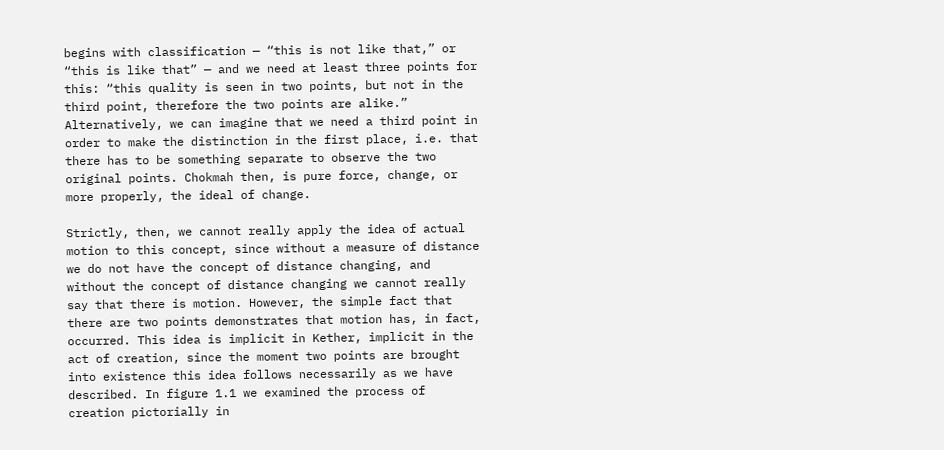begins with classification — “this is not like that,” or “this is like that” — and we need at least three points for this: “this quality is seen in two points, but not in the third point, therefore the two points are alike.” Alternatively, we can imagine that we need a third point in order to make the distinction in the first place, i.e. that there has to be something separate to observe the two original points. Chokmah then, is pure force, change, or more properly, the ideal of change.

Strictly, then, we cannot really apply the idea of actual motion to this concept, since without a measure of distance we do not have the concept of distance changing, and without the concept of distance changing we cannot really say that there is motion. However, the simple fact that there are two points demonstrates that motion has, in fact, occurred. This idea is implicit in Kether, implicit in the act of creation, since the moment two points are brought into existence this idea follows necessarily as we have described. In figure 1.1 we examined the process of creation pictorially in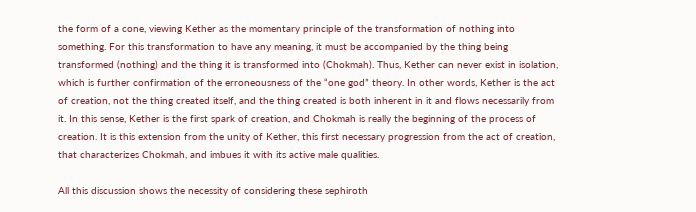the form of a cone, viewing Kether as the momentary principle of the transformation of nothing into something. For this transformation to have any meaning, it must be accompanied by the thing being transformed (nothing) and the thing it is transformed into (Chokmah). Thus, Kether can never exist in isolation, which is further confirmation of the erroneousness of the “one god” theory. In other words, Kether is the act of creation, not the thing created itself, and the thing created is both inherent in it and flows necessarily from it. In this sense, Kether is the first spark of creation, and Chokmah is really the beginning of the process of creation. It is this extension from the unity of Kether, this first necessary progression from the act of creation, that characterizes Chokmah, and imbues it with its active male qualities.

All this discussion shows the necessity of considering these sephiroth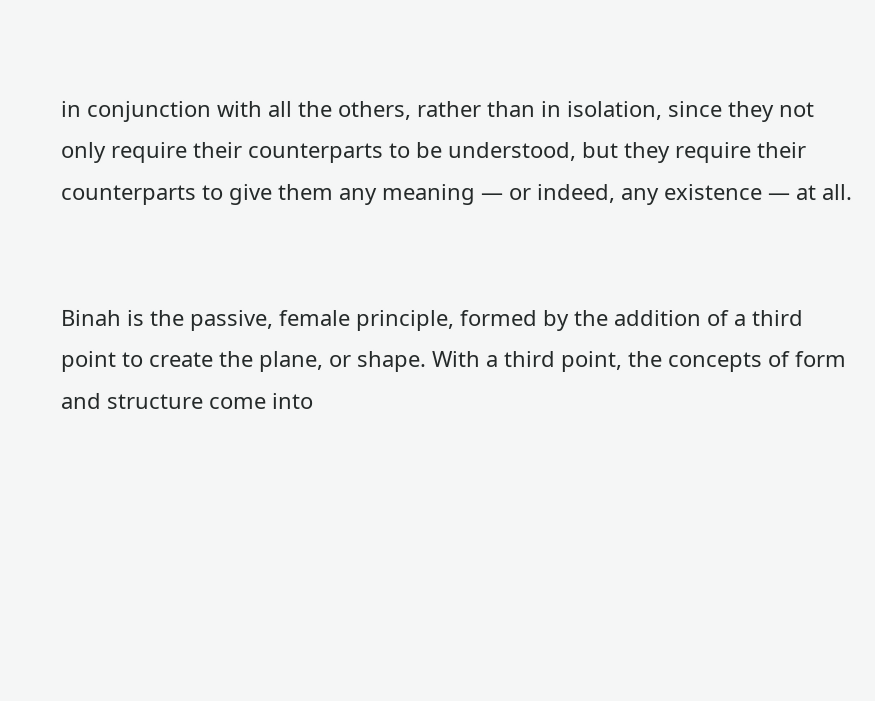in conjunction with all the others, rather than in isolation, since they not only require their counterparts to be understood, but they require their counterparts to give them any meaning — or indeed, any existence — at all.


Binah is the passive, female principle, formed by the addition of a third point to create the plane, or shape. With a third point, the concepts of form and structure come into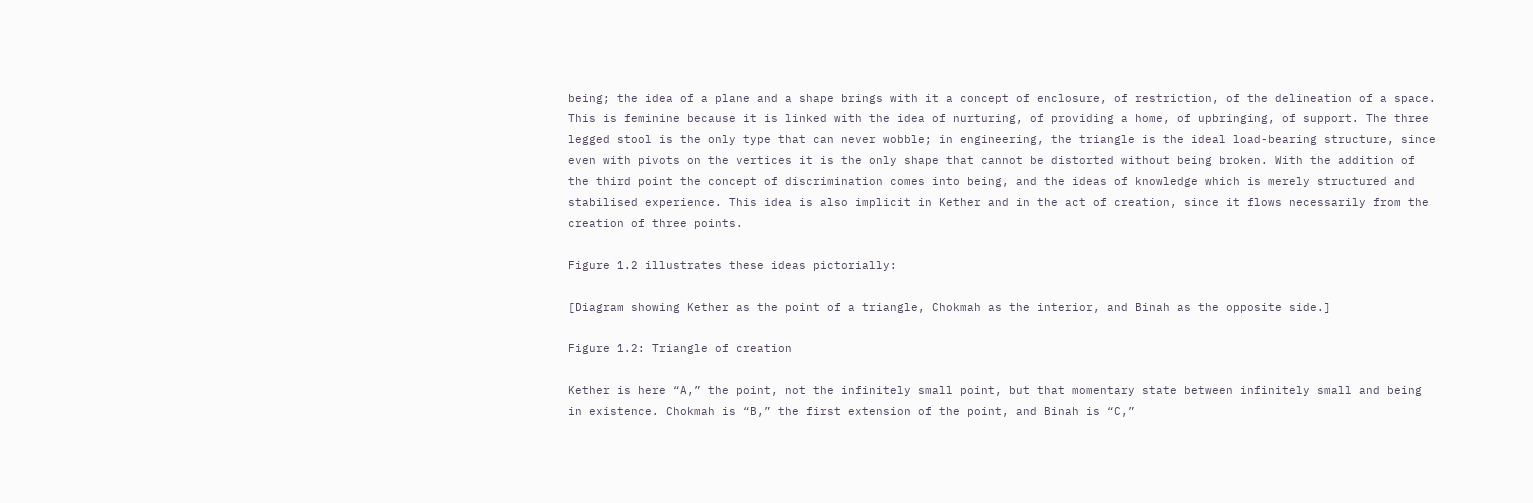being; the idea of a plane and a shape brings with it a concept of enclosure, of restriction, of the delineation of a space. This is feminine because it is linked with the idea of nurturing, of providing a home, of upbringing, of support. The three legged stool is the only type that can never wobble; in engineering, the triangle is the ideal load-bearing structure, since even with pivots on the vertices it is the only shape that cannot be distorted without being broken. With the addition of the third point the concept of discrimination comes into being, and the ideas of knowledge which is merely structured and stabilised experience. This idea is also implicit in Kether and in the act of creation, since it flows necessarily from the creation of three points.

Figure 1.2 illustrates these ideas pictorially:

[Diagram showing Kether as the point of a triangle, Chokmah as the interior, and Binah as the opposite side.]

Figure 1.2: Triangle of creation

Kether is here “A,” the point, not the infinitely small point, but that momentary state between infinitely small and being in existence. Chokmah is “B,” the first extension of the point, and Binah is “C,”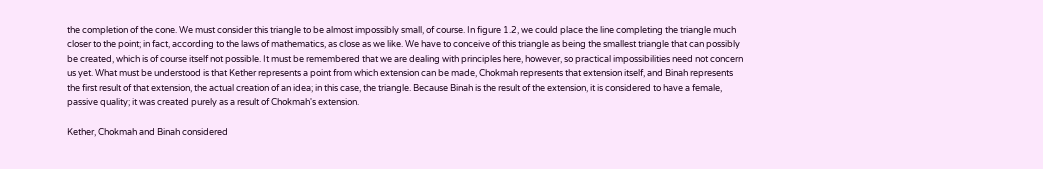the completion of the cone. We must consider this triangle to be almost impossibly small, of course. In figure 1.2, we could place the line completing the triangle much closer to the point; in fact, according to the laws of mathematics, as close as we like. We have to conceive of this triangle as being the smallest triangle that can possibly be created, which is of course itself not possible. It must be remembered that we are dealing with principles here, however, so practical impossibilities need not concern us yet. What must be understood is that Kether represents a point from which extension can be made, Chokmah represents that extension itself, and Binah represents the first result of that extension, the actual creation of an idea; in this case, the triangle. Because Binah is the result of the extension, it is considered to have a female, passive quality; it was created purely as a result of Chokmah's extension.

Kether, Chokmah and Binah considered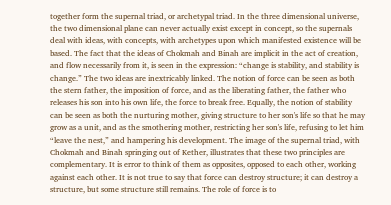together form the supernal triad, or archetypal triad. In the three dimensional universe, the two dimensional plane can never actually exist except in concept, so the supernals deal with ideas, with concepts, with archetypes upon which manifested existence will be based. The fact that the ideas of Chokmah and Binah are implicit in the act of creation, and flow necessarily from it, is seen in the expression: “change is stability, and stability is change.” The two ideas are inextricably linked. The notion of force can be seen as both the stern father, the imposition of force, and as the liberating father, the father who releases his son into his own life, the force to break free. Equally, the notion of stability can be seen as both the nurturing mother, giving structure to her son's life so that he may grow as a unit, and as the smothering mother, restricting her son's life, refusing to let him “leave the nest,” and hampering his development. The image of the supernal triad, with Chokmah and Binah springing out of Kether, illustrates that these two principles are complementary. It is error to think of them as opposites, opposed to each other, working against each other. It is not true to say that force can destroy structure; it can destroy a structure, but some structure still remains. The role of force is to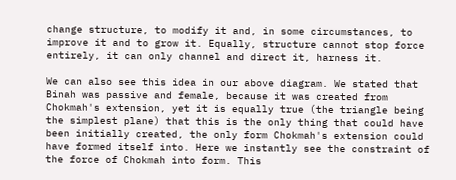change structure, to modify it and, in some circumstances, to improve it and to grow it. Equally, structure cannot stop force entirely, it can only channel and direct it, harness it.

We can also see this idea in our above diagram. We stated that Binah was passive and female, because it was created from Chokmah's extension, yet it is equally true (the triangle being the simplest plane) that this is the only thing that could have been initially created, the only form Chokmah's extension could have formed itself into. Here we instantly see the constraint of the force of Chokmah into form. This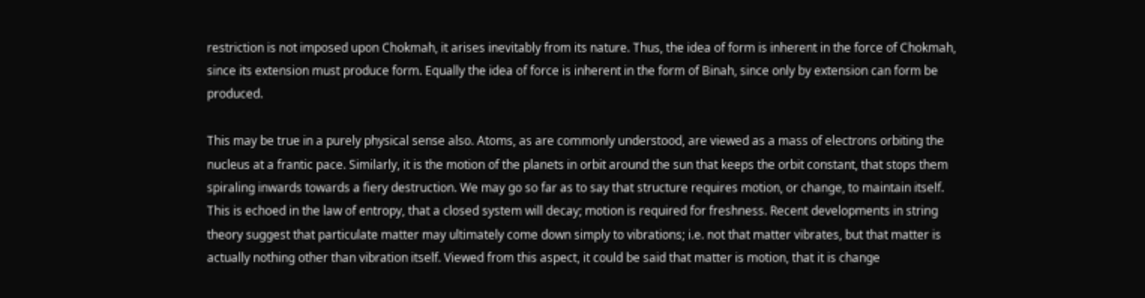restriction is not imposed upon Chokmah, it arises inevitably from its nature. Thus, the idea of form is inherent in the force of Chokmah, since its extension must produce form. Equally the idea of force is inherent in the form of Binah, since only by extension can form be produced.

This may be true in a purely physical sense also. Atoms, as are commonly understood, are viewed as a mass of electrons orbiting the nucleus at a frantic pace. Similarly, it is the motion of the planets in orbit around the sun that keeps the orbit constant, that stops them spiraling inwards towards a fiery destruction. We may go so far as to say that structure requires motion, or change, to maintain itself. This is echoed in the law of entropy, that a closed system will decay; motion is required for freshness. Recent developments in string theory suggest that particulate matter may ultimately come down simply to vibrations; i.e. not that matter vibrates, but that matter is actually nothing other than vibration itself. Viewed from this aspect, it could be said that matter is motion, that it is change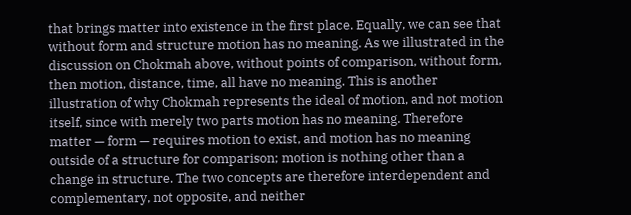that brings matter into existence in the first place. Equally, we can see that without form and structure motion has no meaning. As we illustrated in the discussion on Chokmah above, without points of comparison, without form, then motion, distance, time, all have no meaning. This is another illustration of why Chokmah represents the ideal of motion, and not motion itself, since with merely two parts motion has no meaning. Therefore matter — form — requires motion to exist, and motion has no meaning outside of a structure for comparison; motion is nothing other than a change in structure. The two concepts are therefore interdependent and complementary, not opposite, and neither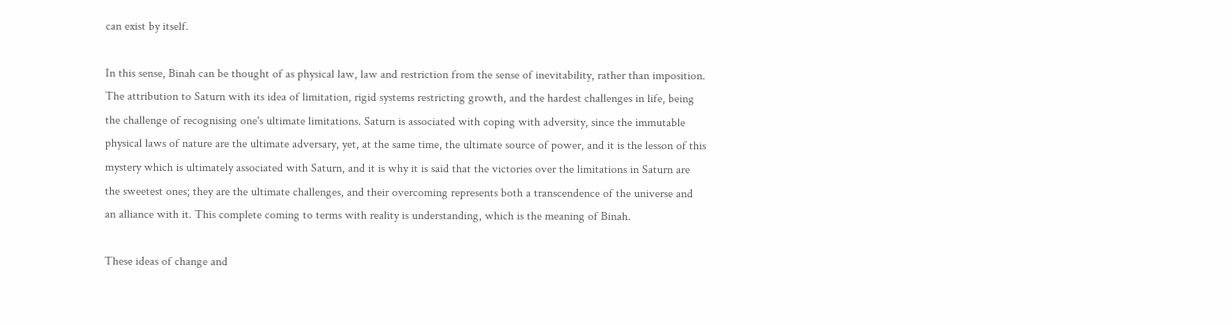can exist by itself.

In this sense, Binah can be thought of as physical law, law and restriction from the sense of inevitability, rather than imposition. The attribution to Saturn with its idea of limitation, rigid systems restricting growth, and the hardest challenges in life, being the challenge of recognising one's ultimate limitations. Saturn is associated with coping with adversity, since the immutable physical laws of nature are the ultimate adversary, yet, at the same time, the ultimate source of power, and it is the lesson of this mystery which is ultimately associated with Saturn, and it is why it is said that the victories over the limitations in Saturn are the sweetest ones; they are the ultimate challenges, and their overcoming represents both a transcendence of the universe and an alliance with it. This complete coming to terms with reality is understanding, which is the meaning of Binah.

These ideas of change and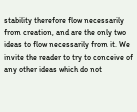stability therefore flow necessarily from creation, and are the only two ideas to flow necessarily from it. We invite the reader to try to conceive of any other ideas which do not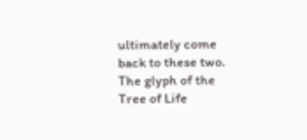ultimately come back to these two. The glyph of the Tree of Life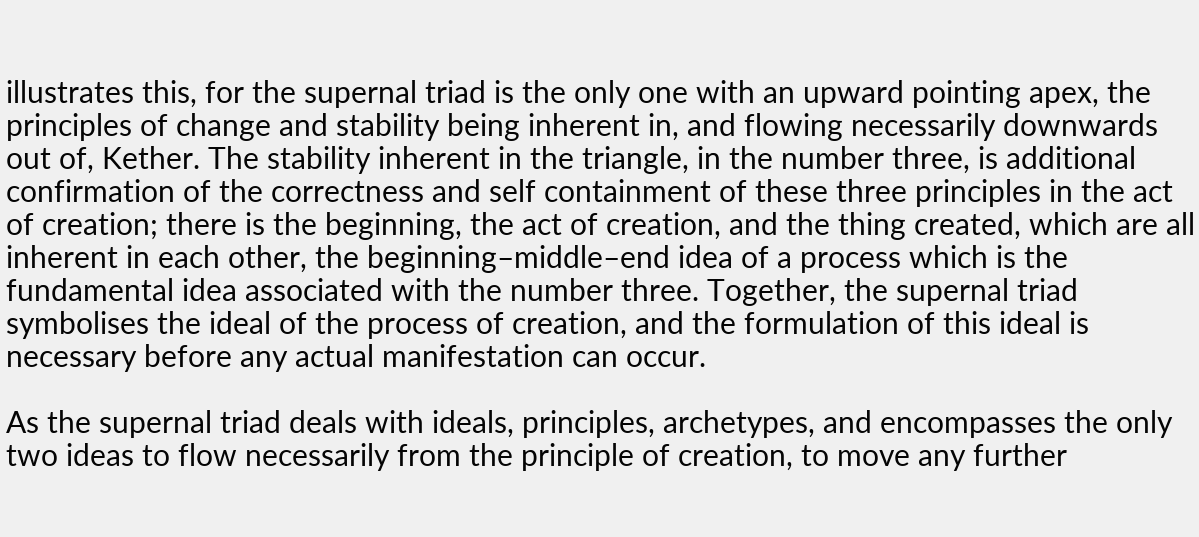illustrates this, for the supernal triad is the only one with an upward pointing apex, the principles of change and stability being inherent in, and flowing necessarily downwards out of, Kether. The stability inherent in the triangle, in the number three, is additional confirmation of the correctness and self containment of these three principles in the act of creation; there is the beginning, the act of creation, and the thing created, which are all inherent in each other, the beginning–middle–end idea of a process which is the fundamental idea associated with the number three. Together, the supernal triad symbolises the ideal of the process of creation, and the formulation of this ideal is necessary before any actual manifestation can occur.

As the supernal triad deals with ideals, principles, archetypes, and encompasses the only two ideas to flow necessarily from the principle of creation, to move any further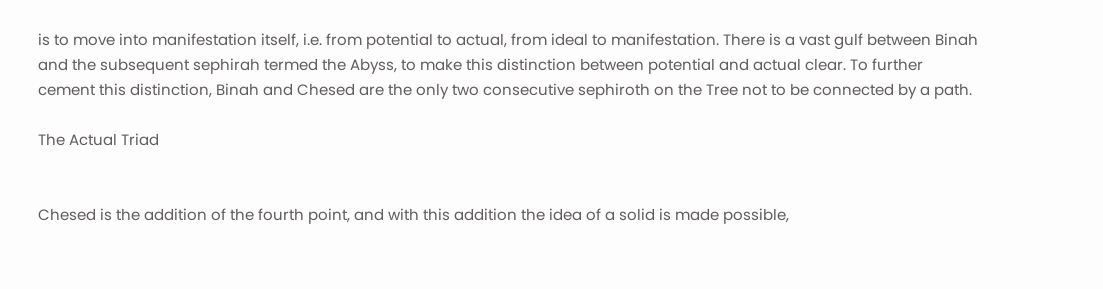is to move into manifestation itself, i.e. from potential to actual, from ideal to manifestation. There is a vast gulf between Binah and the subsequent sephirah termed the Abyss, to make this distinction between potential and actual clear. To further cement this distinction, Binah and Chesed are the only two consecutive sephiroth on the Tree not to be connected by a path.

The Actual Triad


Chesed is the addition of the fourth point, and with this addition the idea of a solid is made possible,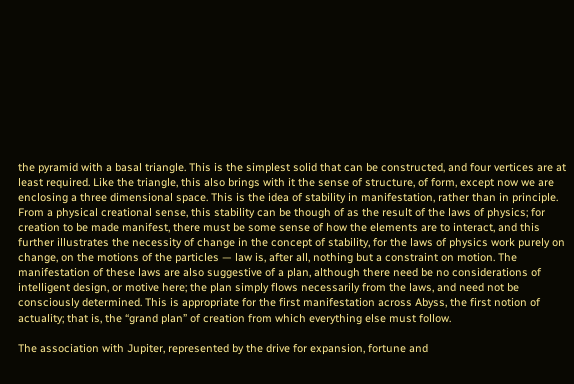the pyramid with a basal triangle. This is the simplest solid that can be constructed, and four vertices are at least required. Like the triangle, this also brings with it the sense of structure, of form, except now we are enclosing a three dimensional space. This is the idea of stability in manifestation, rather than in principle. From a physical creational sense, this stability can be though of as the result of the laws of physics; for creation to be made manifest, there must be some sense of how the elements are to interact, and this further illustrates the necessity of change in the concept of stability, for the laws of physics work purely on change, on the motions of the particles — law is, after all, nothing but a constraint on motion. The manifestation of these laws are also suggestive of a plan, although there need be no considerations of intelligent design, or motive here; the plan simply flows necessarily from the laws, and need not be consciously determined. This is appropriate for the first manifestation across Abyss, the first notion of actuality; that is, the “grand plan” of creation from which everything else must follow.

The association with Jupiter, represented by the drive for expansion, fortune and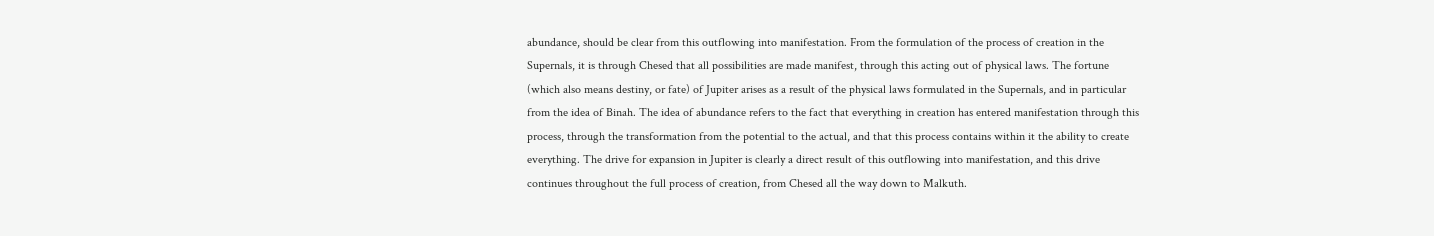abundance, should be clear from this outflowing into manifestation. From the formulation of the process of creation in the Supernals, it is through Chesed that all possibilities are made manifest, through this acting out of physical laws. The fortune (which also means destiny, or fate) of Jupiter arises as a result of the physical laws formulated in the Supernals, and in particular from the idea of Binah. The idea of abundance refers to the fact that everything in creation has entered manifestation through this process, through the transformation from the potential to the actual, and that this process contains within it the ability to create everything. The drive for expansion in Jupiter is clearly a direct result of this outflowing into manifestation, and this drive continues throughout the full process of creation, from Chesed all the way down to Malkuth.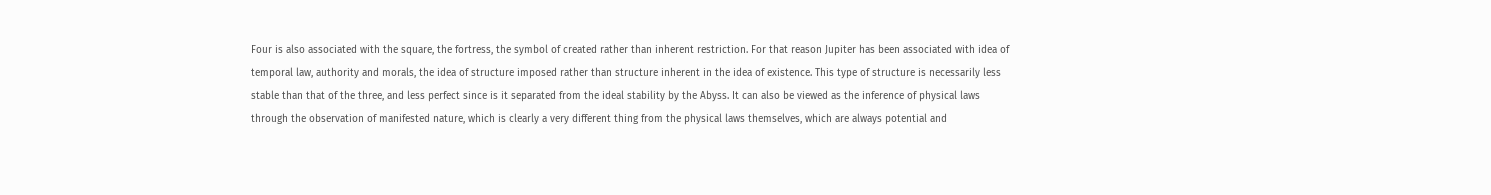Four is also associated with the square, the fortress, the symbol of created rather than inherent restriction. For that reason Jupiter has been associated with idea of temporal law, authority and morals, the idea of structure imposed rather than structure inherent in the idea of existence. This type of structure is necessarily less stable than that of the three, and less perfect since is it separated from the ideal stability by the Abyss. It can also be viewed as the inference of physical laws through the observation of manifested nature, which is clearly a very different thing from the physical laws themselves, which are always potential and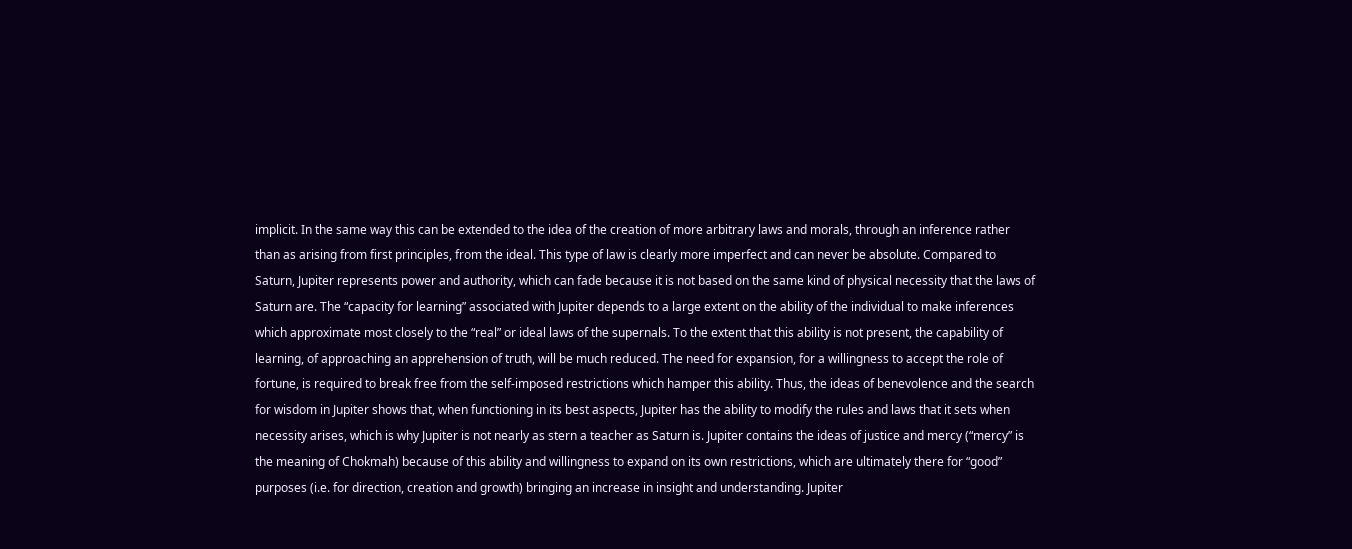implicit. In the same way this can be extended to the idea of the creation of more arbitrary laws and morals, through an inference rather than as arising from first principles, from the ideal. This type of law is clearly more imperfect and can never be absolute. Compared to Saturn, Jupiter represents power and authority, which can fade because it is not based on the same kind of physical necessity that the laws of Saturn are. The “capacity for learning” associated with Jupiter depends to a large extent on the ability of the individual to make inferences which approximate most closely to the “real” or ideal laws of the supernals. To the extent that this ability is not present, the capability of learning, of approaching an apprehension of truth, will be much reduced. The need for expansion, for a willingness to accept the role of fortune, is required to break free from the self-imposed restrictions which hamper this ability. Thus, the ideas of benevolence and the search for wisdom in Jupiter shows that, when functioning in its best aspects, Jupiter has the ability to modify the rules and laws that it sets when necessity arises, which is why Jupiter is not nearly as stern a teacher as Saturn is. Jupiter contains the ideas of justice and mercy (“mercy” is the meaning of Chokmah) because of this ability and willingness to expand on its own restrictions, which are ultimately there for “good” purposes (i.e. for direction, creation and growth) bringing an increase in insight and understanding. Jupiter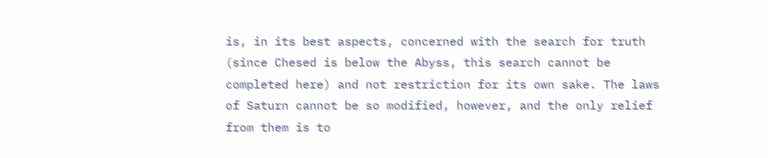is, in its best aspects, concerned with the search for truth (since Chesed is below the Abyss, this search cannot be completed here) and not restriction for its own sake. The laws of Saturn cannot be so modified, however, and the only relief from them is to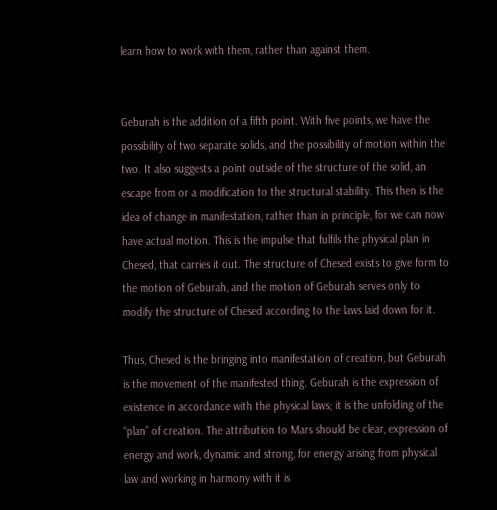learn how to work with them, rather than against them.


Geburah is the addition of a fifth point. With five points, we have the possibility of two separate solids, and the possibility of motion within the two. It also suggests a point outside of the structure of the solid, an escape from or a modification to the structural stability. This then is the idea of change in manifestation, rather than in principle, for we can now have actual motion. This is the impulse that fulfils the physical plan in Chesed, that carries it out. The structure of Chesed exists to give form to the motion of Geburah, and the motion of Geburah serves only to modify the structure of Chesed according to the laws laid down for it.

Thus, Chesed is the bringing into manifestation of creation, but Geburah is the movement of the manifested thing. Geburah is the expression of existence in accordance with the physical laws; it is the unfolding of the “plan” of creation. The attribution to Mars should be clear, expression of energy and work, dynamic and strong, for energy arising from physical law and working in harmony with it is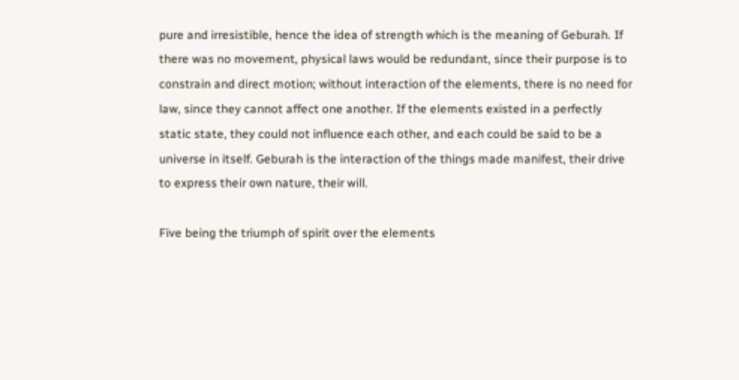pure and irresistible, hence the idea of strength which is the meaning of Geburah. If there was no movement, physical laws would be redundant, since their purpose is to constrain and direct motion; without interaction of the elements, there is no need for law, since they cannot affect one another. If the elements existed in a perfectly static state, they could not influence each other, and each could be said to be a universe in itself. Geburah is the interaction of the things made manifest, their drive to express their own nature, their will.

Five being the triumph of spirit over the elements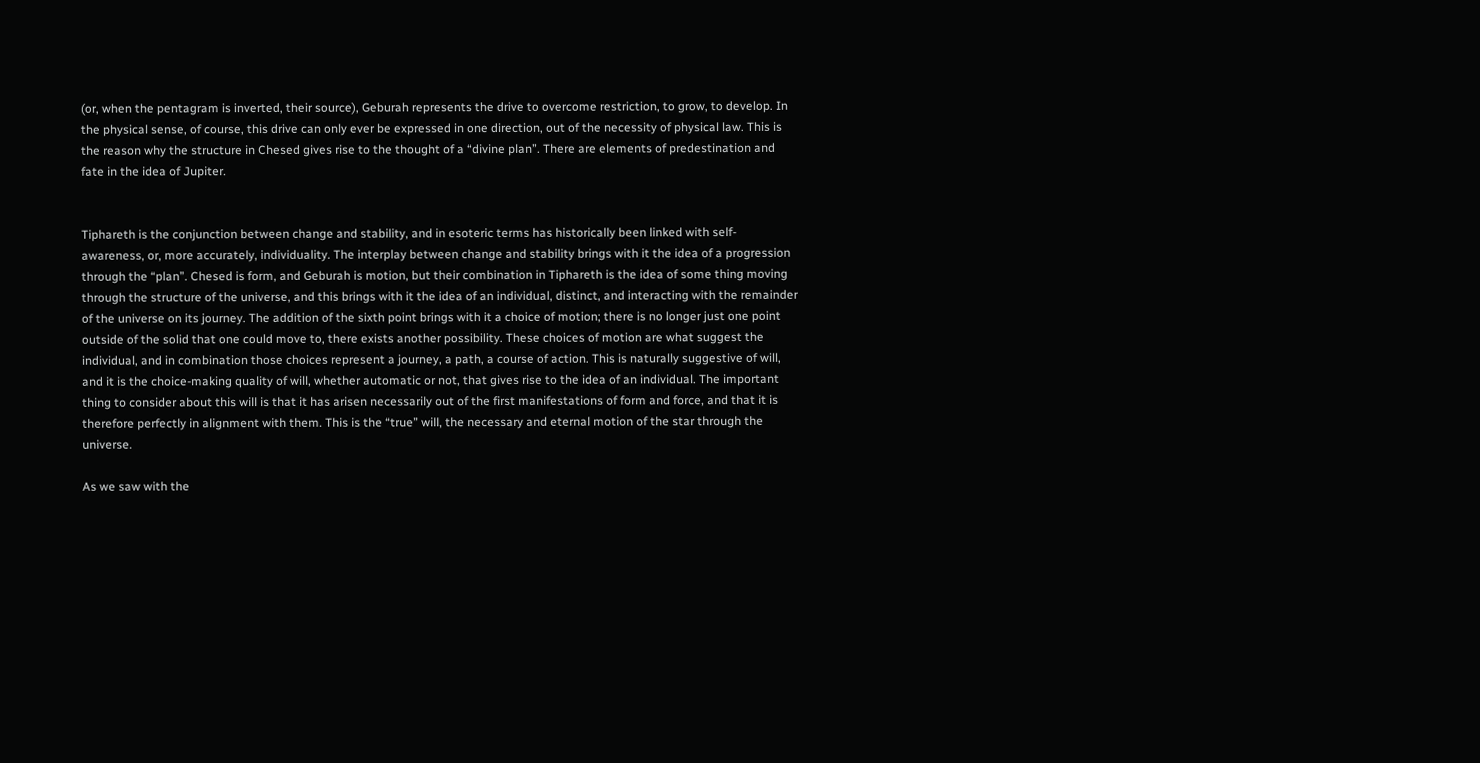(or, when the pentagram is inverted, their source), Geburah represents the drive to overcome restriction, to grow, to develop. In the physical sense, of course, this drive can only ever be expressed in one direction, out of the necessity of physical law. This is the reason why the structure in Chesed gives rise to the thought of a “divine plan”. There are elements of predestination and fate in the idea of Jupiter.


Tiphareth is the conjunction between change and stability, and in esoteric terms has historically been linked with self-awareness, or, more accurately, individuality. The interplay between change and stability brings with it the idea of a progression through the “plan”. Chesed is form, and Geburah is motion, but their combination in Tiphareth is the idea of some thing moving through the structure of the universe, and this brings with it the idea of an individual, distinct, and interacting with the remainder of the universe on its journey. The addition of the sixth point brings with it a choice of motion; there is no longer just one point outside of the solid that one could move to, there exists another possibility. These choices of motion are what suggest the individual, and in combination those choices represent a journey, a path, a course of action. This is naturally suggestive of will, and it is the choice-making quality of will, whether automatic or not, that gives rise to the idea of an individual. The important thing to consider about this will is that it has arisen necessarily out of the first manifestations of form and force, and that it is therefore perfectly in alignment with them. This is the “true” will, the necessary and eternal motion of the star through the universe.

As we saw with the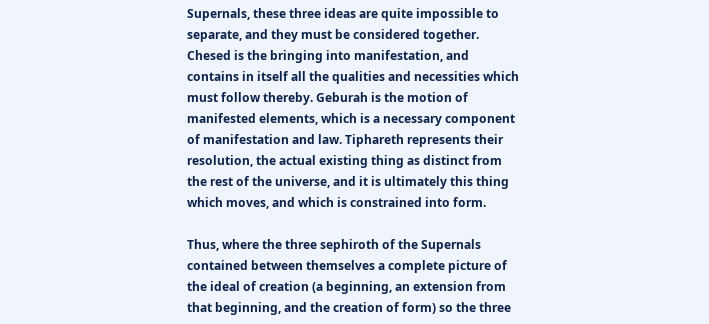Supernals, these three ideas are quite impossible to separate, and they must be considered together. Chesed is the bringing into manifestation, and contains in itself all the qualities and necessities which must follow thereby. Geburah is the motion of manifested elements, which is a necessary component of manifestation and law. Tiphareth represents their resolution, the actual existing thing as distinct from the rest of the universe, and it is ultimately this thing which moves, and which is constrained into form.

Thus, where the three sephiroth of the Supernals contained between themselves a complete picture of the ideal of creation (a beginning, an extension from that beginning, and the creation of form) so the three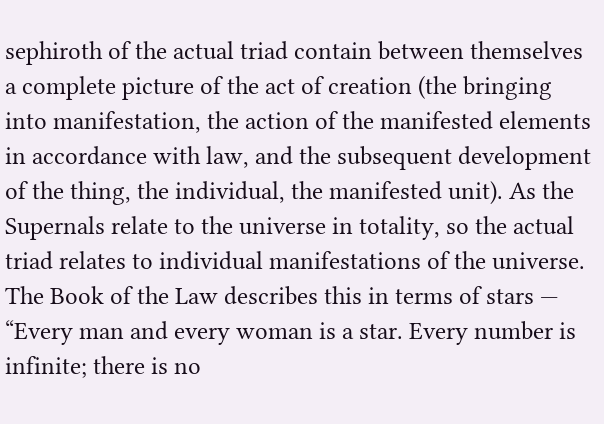sephiroth of the actual triad contain between themselves a complete picture of the act of creation (the bringing into manifestation, the action of the manifested elements in accordance with law, and the subsequent development of the thing, the individual, the manifested unit). As the Supernals relate to the universe in totality, so the actual triad relates to individual manifestations of the universe. The Book of the Law describes this in terms of stars — “Every man and every woman is a star. Every number is infinite; there is no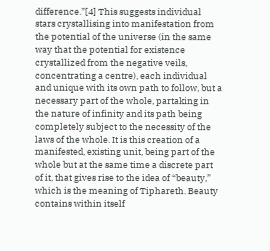difference.”[4] This suggests individual stars crystallising into manifestation from the potential of the universe (in the same way that the potential for existence crystallized from the negative veils, concentrating a centre), each individual and unique with its own path to follow, but a necessary part of the whole, partaking in the nature of infinity and its path being completely subject to the necessity of the laws of the whole. It is this creation of a manifested, existing unit, being part of the whole but at the same time a discrete part of it, that gives rise to the idea of “beauty,” which is the meaning of Tiphareth. Beauty contains within itself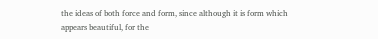the ideas of both force and form, since although it is form which appears beautiful, for the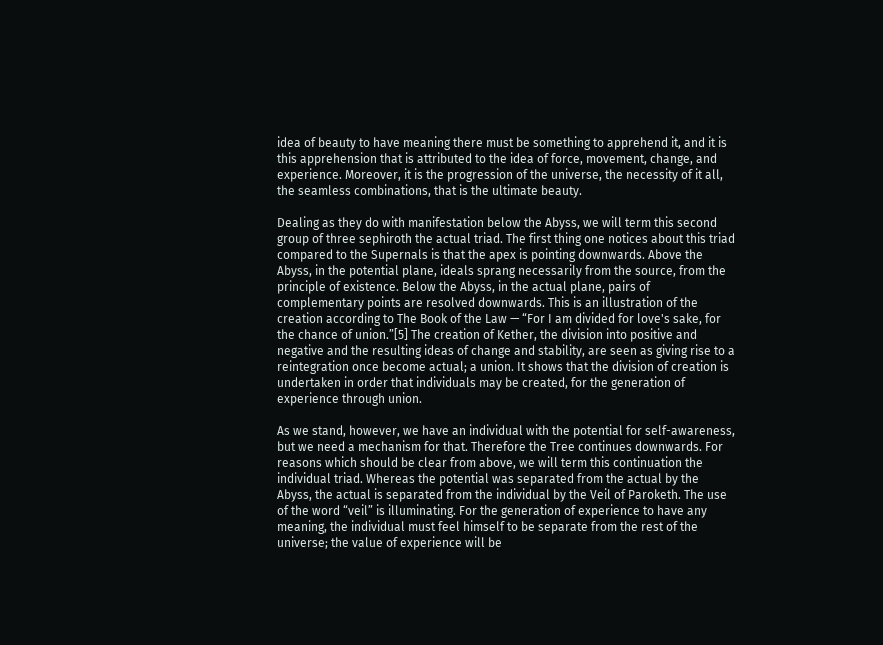idea of beauty to have meaning there must be something to apprehend it, and it is this apprehension that is attributed to the idea of force, movement, change, and experience. Moreover, it is the progression of the universe, the necessity of it all, the seamless combinations, that is the ultimate beauty.

Dealing as they do with manifestation below the Abyss, we will term this second group of three sephiroth the actual triad. The first thing one notices about this triad compared to the Supernals is that the apex is pointing downwards. Above the Abyss, in the potential plane, ideals sprang necessarily from the source, from the principle of existence. Below the Abyss, in the actual plane, pairs of complementary points are resolved downwards. This is an illustration of the creation according to The Book of the Law — “For I am divided for love's sake, for the chance of union.”[5] The creation of Kether, the division into positive and negative and the resulting ideas of change and stability, are seen as giving rise to a reintegration once become actual; a union. It shows that the division of creation is undertaken in order that individuals may be created, for the generation of experience through union.

As we stand, however, we have an individual with the potential for self-awareness, but we need a mechanism for that. Therefore the Tree continues downwards. For reasons which should be clear from above, we will term this continuation the individual triad. Whereas the potential was separated from the actual by the Abyss, the actual is separated from the individual by the Veil of Paroketh. The use of the word “veil” is illuminating. For the generation of experience to have any meaning, the individual must feel himself to be separate from the rest of the universe; the value of experience will be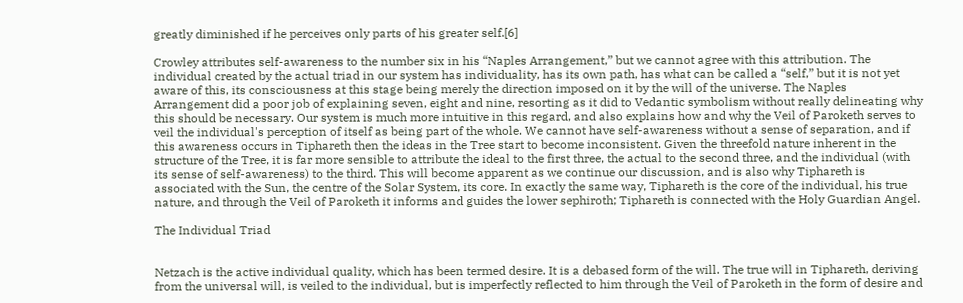greatly diminished if he perceives only parts of his greater self.[6]

Crowley attributes self-awareness to the number six in his “Naples Arrangement,” but we cannot agree with this attribution. The individual created by the actual triad in our system has individuality, has its own path, has what can be called a “self,” but it is not yet aware of this, its consciousness at this stage being merely the direction imposed on it by the will of the universe. The Naples Arrangement did a poor job of explaining seven, eight and nine, resorting as it did to Vedantic symbolism without really delineating why this should be necessary. Our system is much more intuitive in this regard, and also explains how and why the Veil of Paroketh serves to veil the individual's perception of itself as being part of the whole. We cannot have self-awareness without a sense of separation, and if this awareness occurs in Tiphareth then the ideas in the Tree start to become inconsistent. Given the threefold nature inherent in the structure of the Tree, it is far more sensible to attribute the ideal to the first three, the actual to the second three, and the individual (with its sense of self-awareness) to the third. This will become apparent as we continue our discussion, and is also why Tiphareth is associated with the Sun, the centre of the Solar System, its core. In exactly the same way, Tiphareth is the core of the individual, his true nature, and through the Veil of Paroketh it informs and guides the lower sephiroth; Tiphareth is connected with the Holy Guardian Angel.

The Individual Triad


Netzach is the active individual quality, which has been termed desire. It is a debased form of the will. The true will in Tiphareth, deriving from the universal will, is veiled to the individual, but is imperfectly reflected to him through the Veil of Paroketh in the form of desire and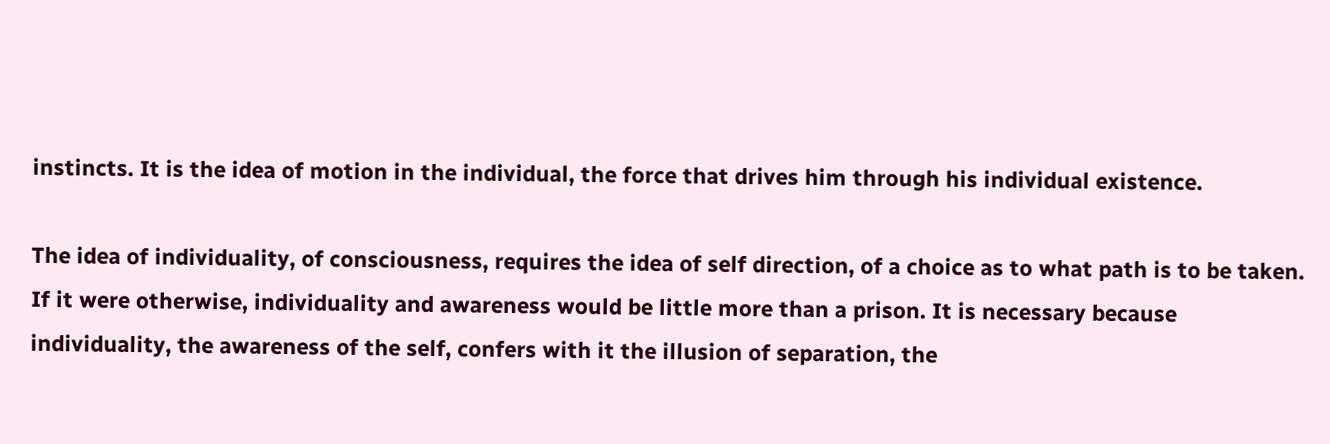instincts. It is the idea of motion in the individual, the force that drives him through his individual existence.

The idea of individuality, of consciousness, requires the idea of self direction, of a choice as to what path is to be taken. If it were otherwise, individuality and awareness would be little more than a prison. It is necessary because individuality, the awareness of the self, confers with it the illusion of separation, the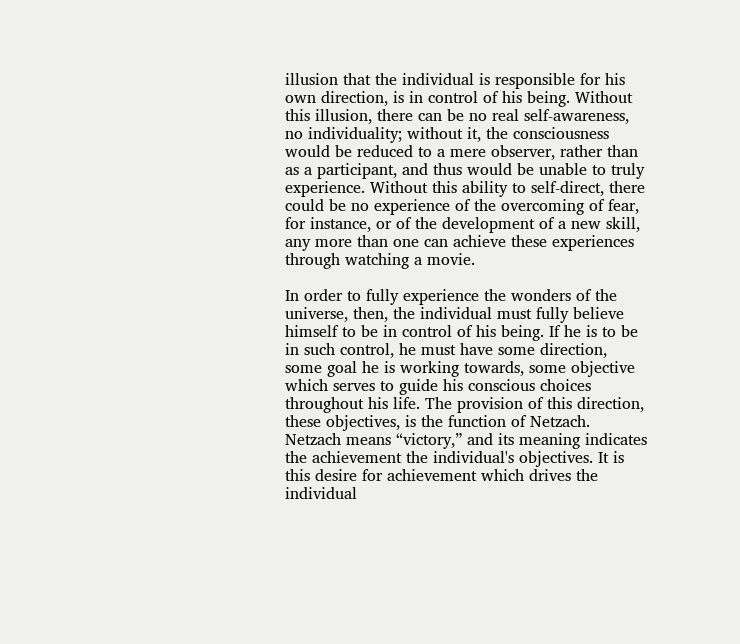illusion that the individual is responsible for his own direction, is in control of his being. Without this illusion, there can be no real self-awareness, no individuality; without it, the consciousness would be reduced to a mere observer, rather than as a participant, and thus would be unable to truly experience. Without this ability to self-direct, there could be no experience of the overcoming of fear, for instance, or of the development of a new skill, any more than one can achieve these experiences through watching a movie.

In order to fully experience the wonders of the universe, then, the individual must fully believe himself to be in control of his being. If he is to be in such control, he must have some direction, some goal he is working towards, some objective which serves to guide his conscious choices throughout his life. The provision of this direction, these objectives, is the function of Netzach. Netzach means “victory,” and its meaning indicates the achievement the individual's objectives. It is this desire for achievement which drives the individual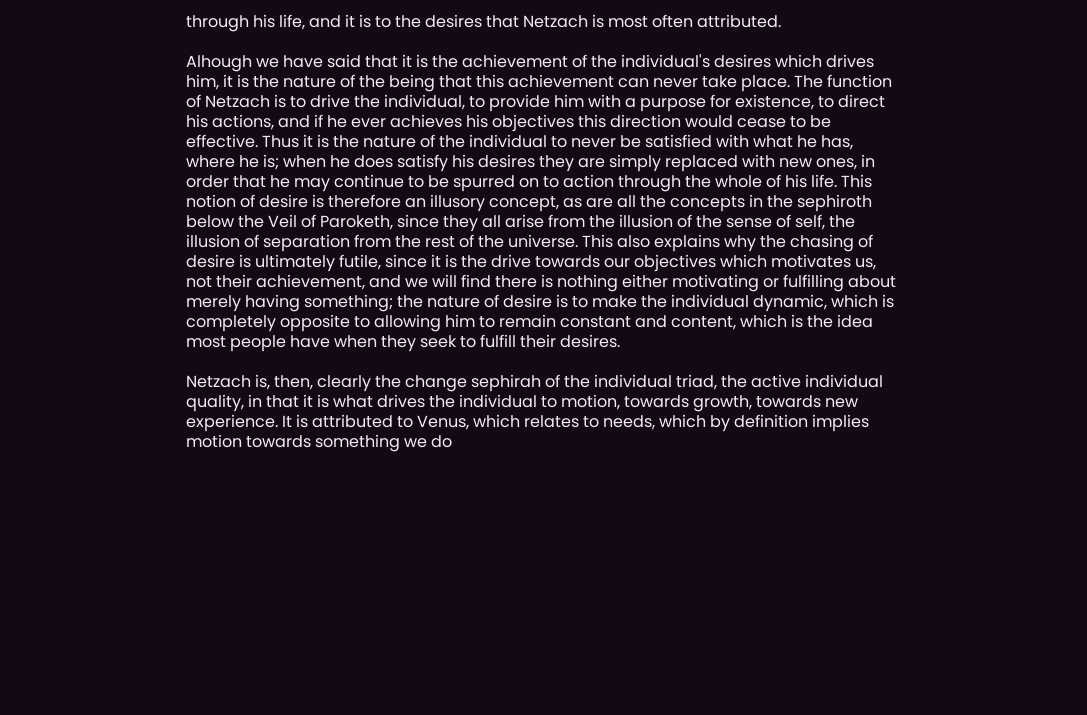through his life, and it is to the desires that Netzach is most often attributed.

Alhough we have said that it is the achievement of the individual's desires which drives him, it is the nature of the being that this achievement can never take place. The function of Netzach is to drive the individual, to provide him with a purpose for existence, to direct his actions, and if he ever achieves his objectives this direction would cease to be effective. Thus it is the nature of the individual to never be satisfied with what he has, where he is; when he does satisfy his desires they are simply replaced with new ones, in order that he may continue to be spurred on to action through the whole of his life. This notion of desire is therefore an illusory concept, as are all the concepts in the sephiroth below the Veil of Paroketh, since they all arise from the illusion of the sense of self, the illusion of separation from the rest of the universe. This also explains why the chasing of desire is ultimately futile, since it is the drive towards our objectives which motivates us, not their achievement, and we will find there is nothing either motivating or fulfilling about merely having something; the nature of desire is to make the individual dynamic, which is completely opposite to allowing him to remain constant and content, which is the idea most people have when they seek to fulfill their desires.

Netzach is, then, clearly the change sephirah of the individual triad, the active individual quality, in that it is what drives the individual to motion, towards growth, towards new experience. It is attributed to Venus, which relates to needs, which by definition implies motion towards something we do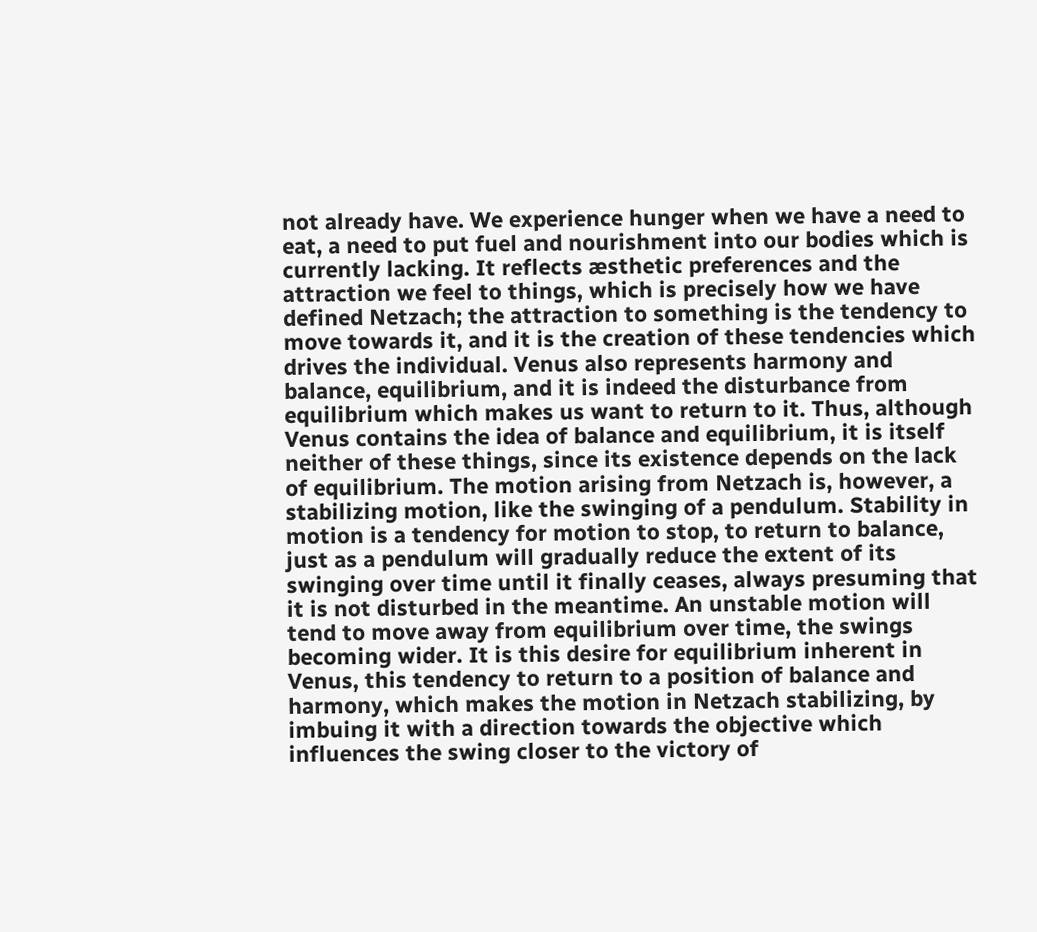not already have. We experience hunger when we have a need to eat, a need to put fuel and nourishment into our bodies which is currently lacking. It reflects æsthetic preferences and the attraction we feel to things, which is precisely how we have defined Netzach; the attraction to something is the tendency to move towards it, and it is the creation of these tendencies which drives the individual. Venus also represents harmony and balance, equilibrium, and it is indeed the disturbance from equilibrium which makes us want to return to it. Thus, although Venus contains the idea of balance and equilibrium, it is itself neither of these things, since its existence depends on the lack of equilibrium. The motion arising from Netzach is, however, a stabilizing motion, like the swinging of a pendulum. Stability in motion is a tendency for motion to stop, to return to balance, just as a pendulum will gradually reduce the extent of its swinging over time until it finally ceases, always presuming that it is not disturbed in the meantime. An unstable motion will tend to move away from equilibrium over time, the swings becoming wider. It is this desire for equilibrium inherent in Venus, this tendency to return to a position of balance and harmony, which makes the motion in Netzach stabilizing, by imbuing it with a direction towards the objective which influences the swing closer to the victory of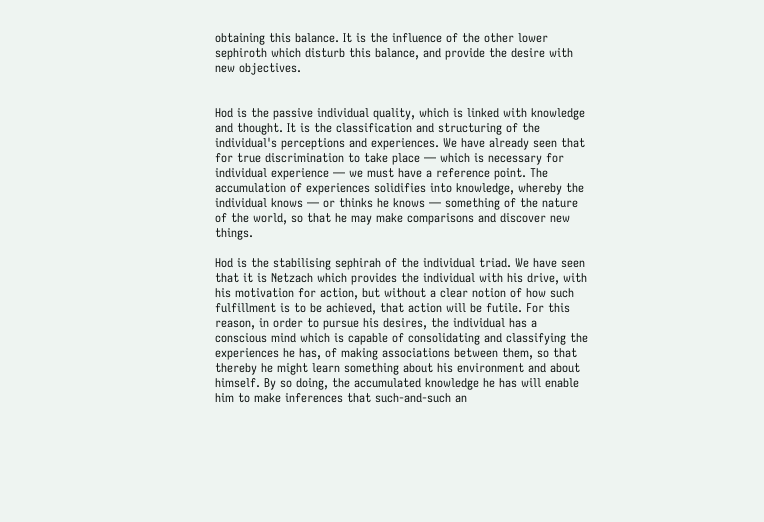obtaining this balance. It is the influence of the other lower sephiroth which disturb this balance, and provide the desire with new objectives.


Hod is the passive individual quality, which is linked with knowledge and thought. It is the classification and structuring of the individual's perceptions and experiences. We have already seen that for true discrimination to take place — which is necessary for individual experience — we must have a reference point. The accumulation of experiences solidifies into knowledge, whereby the individual knows — or thinks he knows — something of the nature of the world, so that he may make comparisons and discover new things.

Hod is the stabilising sephirah of the individual triad. We have seen that it is Netzach which provides the individual with his drive, with his motivation for action, but without a clear notion of how such fulfillment is to be achieved, that action will be futile. For this reason, in order to pursue his desires, the individual has a conscious mind which is capable of consolidating and classifying the experiences he has, of making associations between them, so that thereby he might learn something about his environment and about himself. By so doing, the accumulated knowledge he has will enable him to make inferences that such-and-such an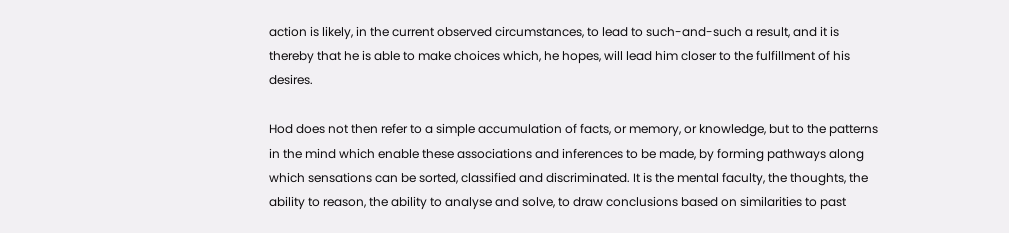action is likely, in the current observed circumstances, to lead to such-and-such a result, and it is thereby that he is able to make choices which, he hopes, will lead him closer to the fulfillment of his desires.

Hod does not then refer to a simple accumulation of facts, or memory, or knowledge, but to the patterns in the mind which enable these associations and inferences to be made, by forming pathways along which sensations can be sorted, classified and discriminated. It is the mental faculty, the thoughts, the ability to reason, the ability to analyse and solve, to draw conclusions based on similarities to past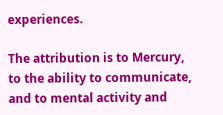experiences.

The attribution is to Mercury, to the ability to communicate, and to mental activity and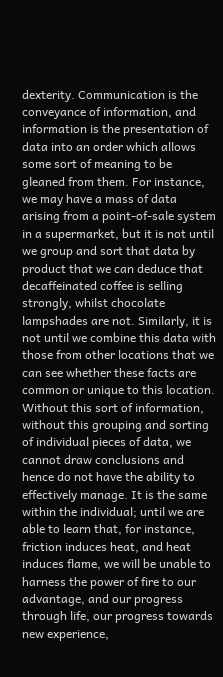dexterity. Communication is the conveyance of information, and information is the presentation of data into an order which allows some sort of meaning to be gleaned from them. For instance, we may have a mass of data arising from a point-of-sale system in a supermarket, but it is not until we group and sort that data by product that we can deduce that decaffeinated coffee is selling strongly, whilst chocolate lampshades are not. Similarly, it is not until we combine this data with those from other locations that we can see whether these facts are common or unique to this location. Without this sort of information, without this grouping and sorting of individual pieces of data, we cannot draw conclusions and hence do not have the ability to effectively manage. It is the same within the individual; until we are able to learn that, for instance, friction induces heat, and heat induces flame, we will be unable to harness the power of fire to our advantage, and our progress through life, our progress towards new experience,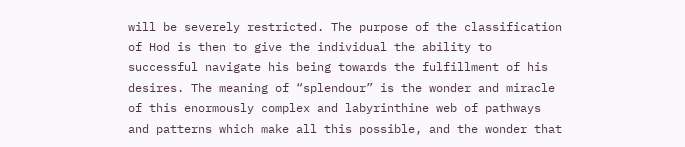will be severely restricted. The purpose of the classification of Hod is then to give the individual the ability to successful navigate his being towards the fulfillment of his desires. The meaning of “splendour” is the wonder and miracle of this enormously complex and labyrinthine web of pathways and patterns which make all this possible, and the wonder that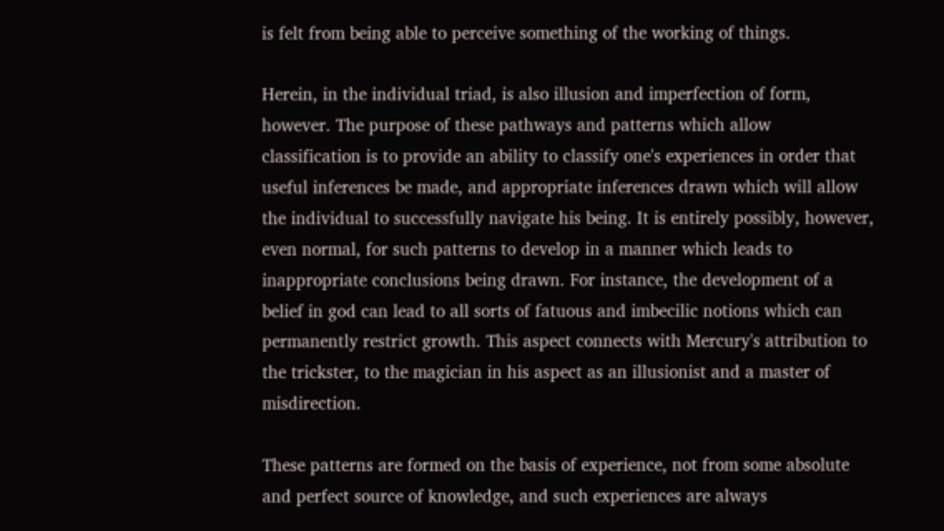is felt from being able to perceive something of the working of things.

Herein, in the individual triad, is also illusion and imperfection of form, however. The purpose of these pathways and patterns which allow classification is to provide an ability to classify one's experiences in order that useful inferences be made, and appropriate inferences drawn which will allow the individual to successfully navigate his being. It is entirely possibly, however, even normal, for such patterns to develop in a manner which leads to inappropriate conclusions being drawn. For instance, the development of a belief in god can lead to all sorts of fatuous and imbecilic notions which can permanently restrict growth. This aspect connects with Mercury's attribution to the trickster, to the magician in his aspect as an illusionist and a master of misdirection.

These patterns are formed on the basis of experience, not from some absolute and perfect source of knowledge, and such experiences are always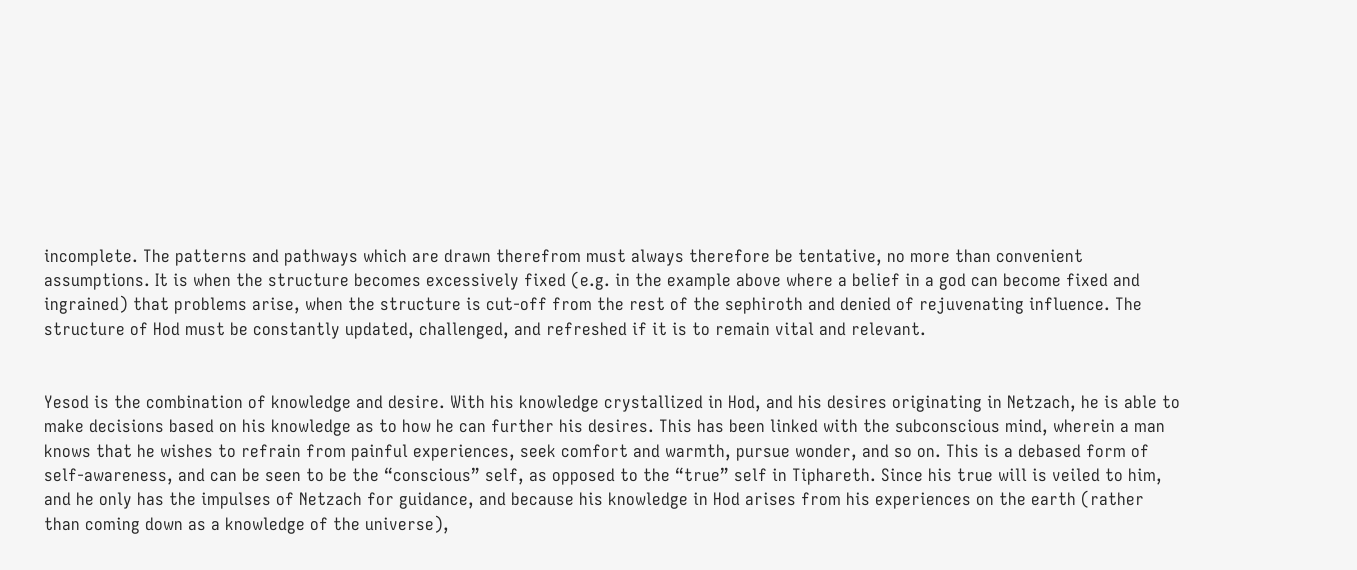incomplete. The patterns and pathways which are drawn therefrom must always therefore be tentative, no more than convenient assumptions. It is when the structure becomes excessively fixed (e.g. in the example above where a belief in a god can become fixed and ingrained) that problems arise, when the structure is cut-off from the rest of the sephiroth and denied of rejuvenating influence. The structure of Hod must be constantly updated, challenged, and refreshed if it is to remain vital and relevant.


Yesod is the combination of knowledge and desire. With his knowledge crystallized in Hod, and his desires originating in Netzach, he is able to make decisions based on his knowledge as to how he can further his desires. This has been linked with the subconscious mind, wherein a man knows that he wishes to refrain from painful experiences, seek comfort and warmth, pursue wonder, and so on. This is a debased form of self-awareness, and can be seen to be the “conscious” self, as opposed to the “true” self in Tiphareth. Since his true will is veiled to him, and he only has the impulses of Netzach for guidance, and because his knowledge in Hod arises from his experiences on the earth (rather than coming down as a knowledge of the universe),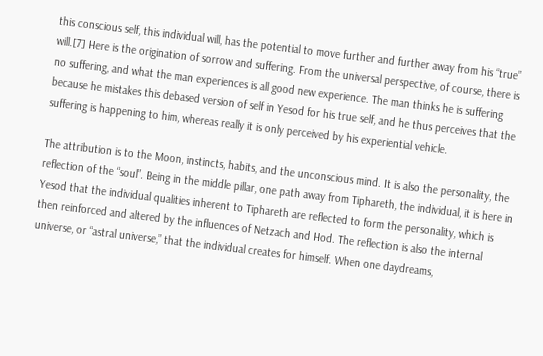this conscious self, this individual will, has the potential to move further and further away from his “true” will.[7] Here is the origination of sorrow and suffering. From the universal perspective, of course, there is no suffering, and what the man experiences is all good new experience. The man thinks he is suffering because he mistakes this debased version of self in Yesod for his true self, and he thus perceives that the suffering is happening to him, whereas really it is only perceived by his experiential vehicle.

The attribution is to the Moon, instincts, habits, and the unconscious mind. It is also the personality, the reflection of the “soul”. Being in the middle pillar, one path away from Tiphareth, the individual, it is here in Yesod that the individual qualities inherent to Tiphareth are reflected to form the personality, which is then reinforced and altered by the influences of Netzach and Hod. The reflection is also the internal universe, or “astral universe,” that the individual creates for himself. When one daydreams,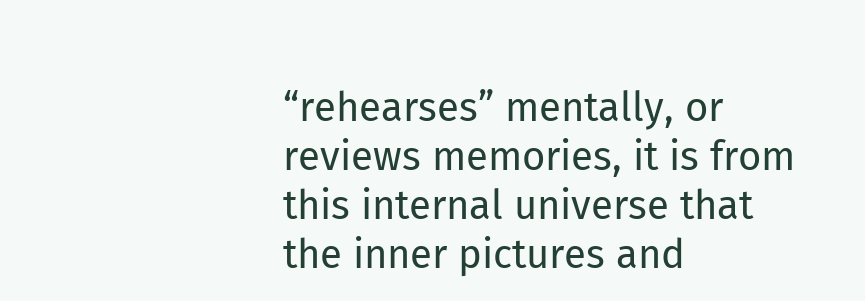“rehearses” mentally, or reviews memories, it is from this internal universe that the inner pictures and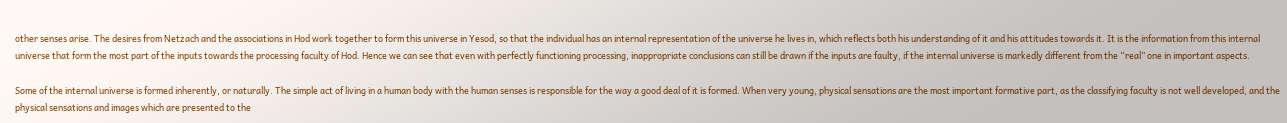other senses arise. The desires from Netzach and the associations in Hod work together to form this universe in Yesod, so that the individual has an internal representation of the universe he lives in, which reflects both his understanding of it and his attitudes towards it. It is the information from this internal universe that form the most part of the inputs towards the processing faculty of Hod. Hence we can see that even with perfectly functioning processing, inappropriate conclusions can still be drawn if the inputs are faulty, if the internal universe is markedly different from the “real” one in important aspects.

Some of the internal universe is formed inherently, or naturally. The simple act of living in a human body with the human senses is responsible for the way a good deal of it is formed. When very young, physical sensations are the most important formative part, as the classifying faculty is not well developed, and the physical sensations and images which are presented to the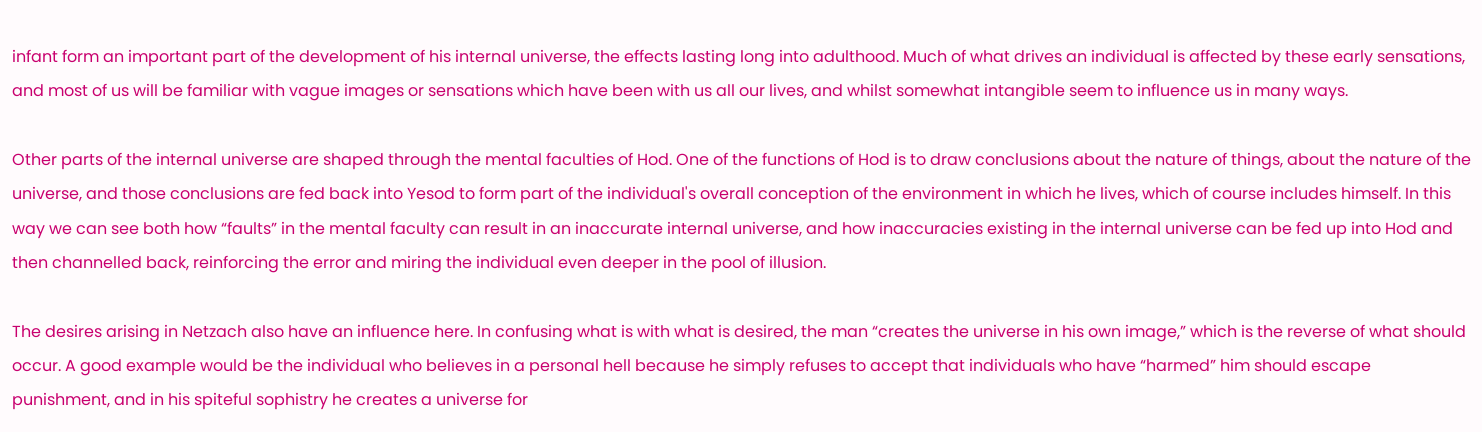infant form an important part of the development of his internal universe, the effects lasting long into adulthood. Much of what drives an individual is affected by these early sensations, and most of us will be familiar with vague images or sensations which have been with us all our lives, and whilst somewhat intangible seem to influence us in many ways.

Other parts of the internal universe are shaped through the mental faculties of Hod. One of the functions of Hod is to draw conclusions about the nature of things, about the nature of the universe, and those conclusions are fed back into Yesod to form part of the individual's overall conception of the environment in which he lives, which of course includes himself. In this way we can see both how “faults” in the mental faculty can result in an inaccurate internal universe, and how inaccuracies existing in the internal universe can be fed up into Hod and then channelled back, reinforcing the error and miring the individual even deeper in the pool of illusion.

The desires arising in Netzach also have an influence here. In confusing what is with what is desired, the man “creates the universe in his own image,” which is the reverse of what should occur. A good example would be the individual who believes in a personal hell because he simply refuses to accept that individuals who have “harmed” him should escape punishment, and in his spiteful sophistry he creates a universe for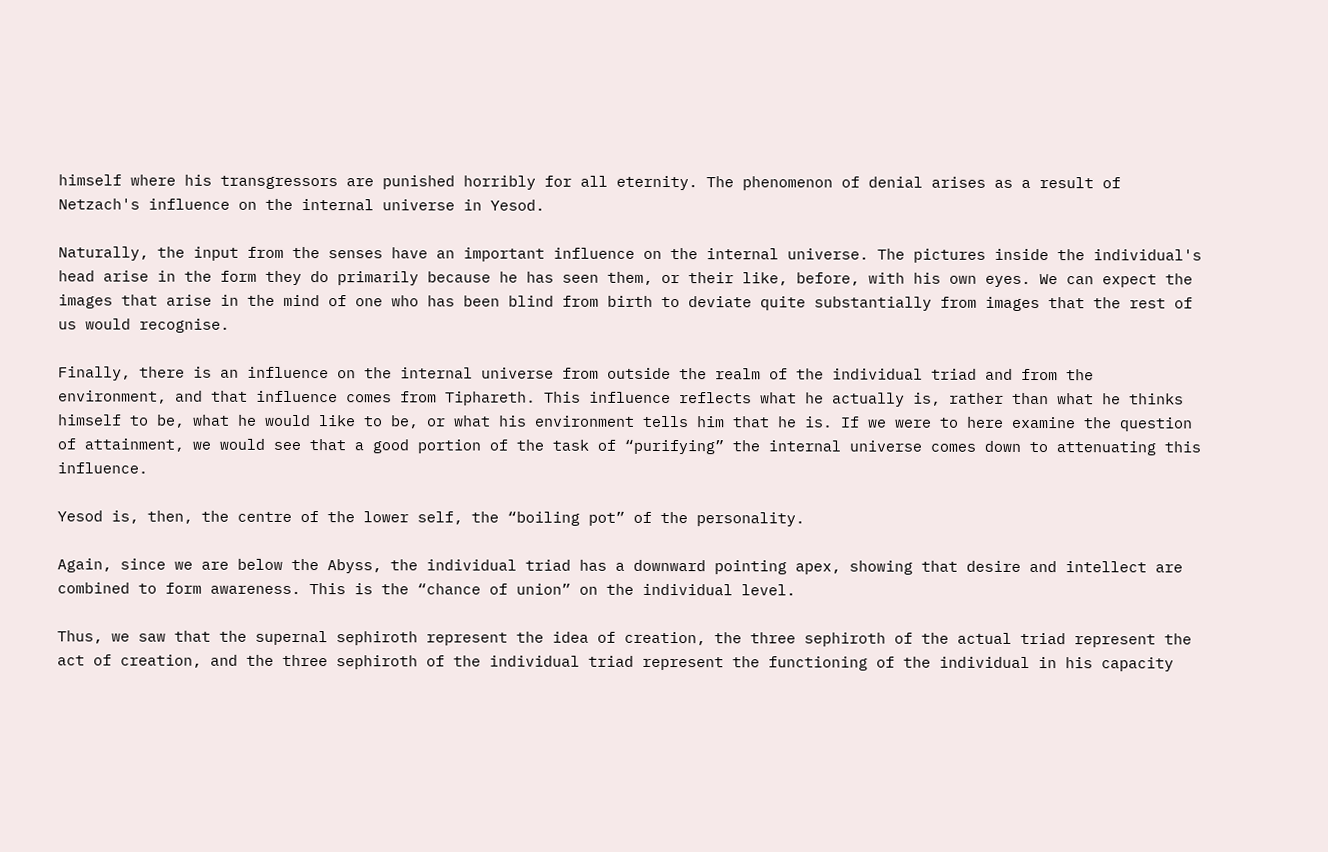himself where his transgressors are punished horribly for all eternity. The phenomenon of denial arises as a result of Netzach's influence on the internal universe in Yesod.

Naturally, the input from the senses have an important influence on the internal universe. The pictures inside the individual's head arise in the form they do primarily because he has seen them, or their like, before, with his own eyes. We can expect the images that arise in the mind of one who has been blind from birth to deviate quite substantially from images that the rest of us would recognise.

Finally, there is an influence on the internal universe from outside the realm of the individual triad and from the environment, and that influence comes from Tiphareth. This influence reflects what he actually is, rather than what he thinks himself to be, what he would like to be, or what his environment tells him that he is. If we were to here examine the question of attainment, we would see that a good portion of the task of “purifying” the internal universe comes down to attenuating this influence.

Yesod is, then, the centre of the lower self, the “boiling pot” of the personality.

Again, since we are below the Abyss, the individual triad has a downward pointing apex, showing that desire and intellect are combined to form awareness. This is the “chance of union” on the individual level.

Thus, we saw that the supernal sephiroth represent the idea of creation, the three sephiroth of the actual triad represent the act of creation, and the three sephiroth of the individual triad represent the functioning of the individual in his capacity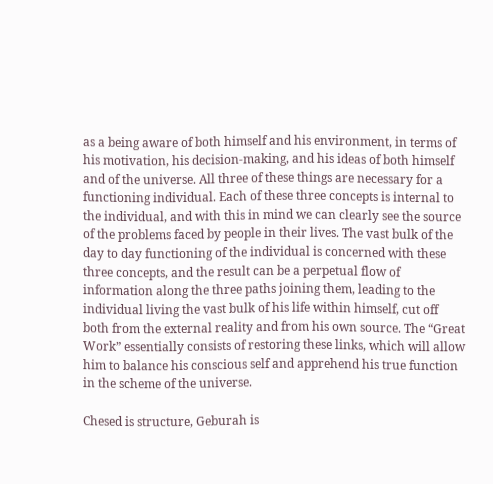as a being aware of both himself and his environment, in terms of his motivation, his decision-making, and his ideas of both himself and of the universe. All three of these things are necessary for a functioning individual. Each of these three concepts is internal to the individual, and with this in mind we can clearly see the source of the problems faced by people in their lives. The vast bulk of the day to day functioning of the individual is concerned with these three concepts, and the result can be a perpetual flow of information along the three paths joining them, leading to the individual living the vast bulk of his life within himself, cut off both from the external reality and from his own source. The “Great Work” essentially consists of restoring these links, which will allow him to balance his conscious self and apprehend his true function in the scheme of the universe.

Chesed is structure, Geburah is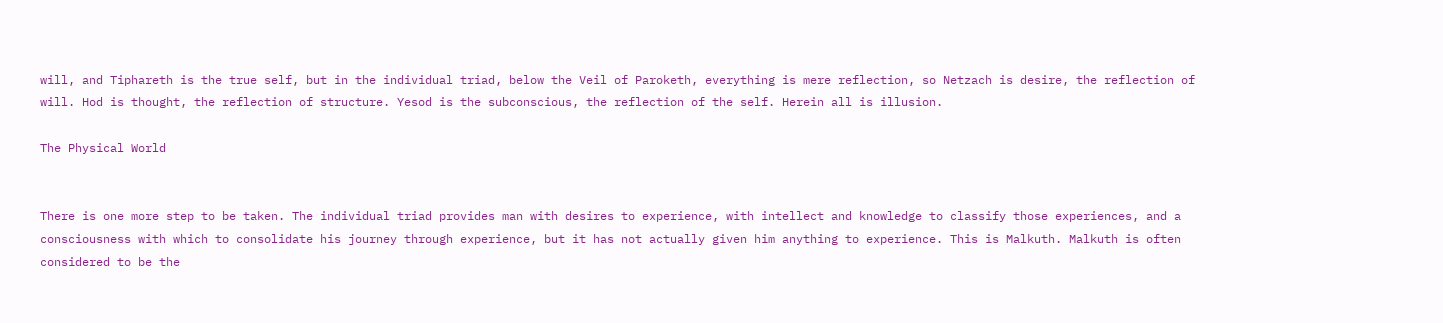will, and Tiphareth is the true self, but in the individual triad, below the Veil of Paroketh, everything is mere reflection, so Netzach is desire, the reflection of will. Hod is thought, the reflection of structure. Yesod is the subconscious, the reflection of the self. Herein all is illusion.

The Physical World


There is one more step to be taken. The individual triad provides man with desires to experience, with intellect and knowledge to classify those experiences, and a consciousness with which to consolidate his journey through experience, but it has not actually given him anything to experience. This is Malkuth. Malkuth is often considered to be the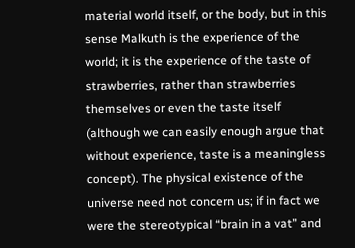material world itself, or the body, but in this sense Malkuth is the experience of the world; it is the experience of the taste of strawberries, rather than strawberries themselves or even the taste itself (although we can easily enough argue that without experience, taste is a meaningless concept). The physical existence of the universe need not concern us; if in fact we were the stereotypical “brain in a vat” and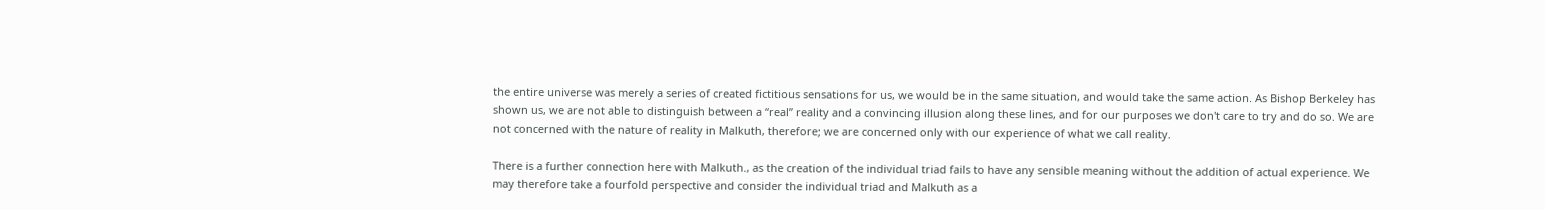the entire universe was merely a series of created fictitious sensations for us, we would be in the same situation, and would take the same action. As Bishop Berkeley has shown us, we are not able to distinguish between a “real” reality and a convincing illusion along these lines, and for our purposes we don't care to try and do so. We are not concerned with the nature of reality in Malkuth, therefore; we are concerned only with our experience of what we call reality.

There is a further connection here with Malkuth., as the creation of the individual triad fails to have any sensible meaning without the addition of actual experience. We may therefore take a fourfold perspective and consider the individual triad and Malkuth as a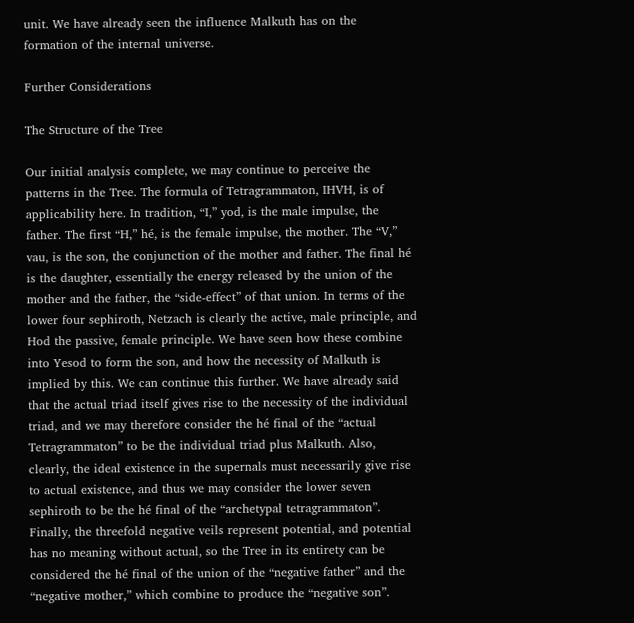unit. We have already seen the influence Malkuth has on the formation of the internal universe.

Further Considerations

The Structure of the Tree

Our initial analysis complete, we may continue to perceive the patterns in the Tree. The formula of Tetragrammaton, IHVH, is of applicability here. In tradition, “I,” yod, is the male impulse, the father. The first “H,” hé, is the female impulse, the mother. The “V,” vau, is the son, the conjunction of the mother and father. The final hé is the daughter, essentially the energy released by the union of the mother and the father, the “side-effect” of that union. In terms of the lower four sephiroth, Netzach is clearly the active, male principle, and Hod the passive, female principle. We have seen how these combine into Yesod to form the son, and how the necessity of Malkuth is implied by this. We can continue this further. We have already said that the actual triad itself gives rise to the necessity of the individual triad, and we may therefore consider the hé final of the “actual Tetragrammaton” to be the individual triad plus Malkuth. Also, clearly, the ideal existence in the supernals must necessarily give rise to actual existence, and thus we may consider the lower seven sephiroth to be the hé final of the “archetypal tetragrammaton”. Finally, the threefold negative veils represent potential, and potential has no meaning without actual, so the Tree in its entirety can be considered the hé final of the union of the “negative father” and the “negative mother,” which combine to produce the “negative son”.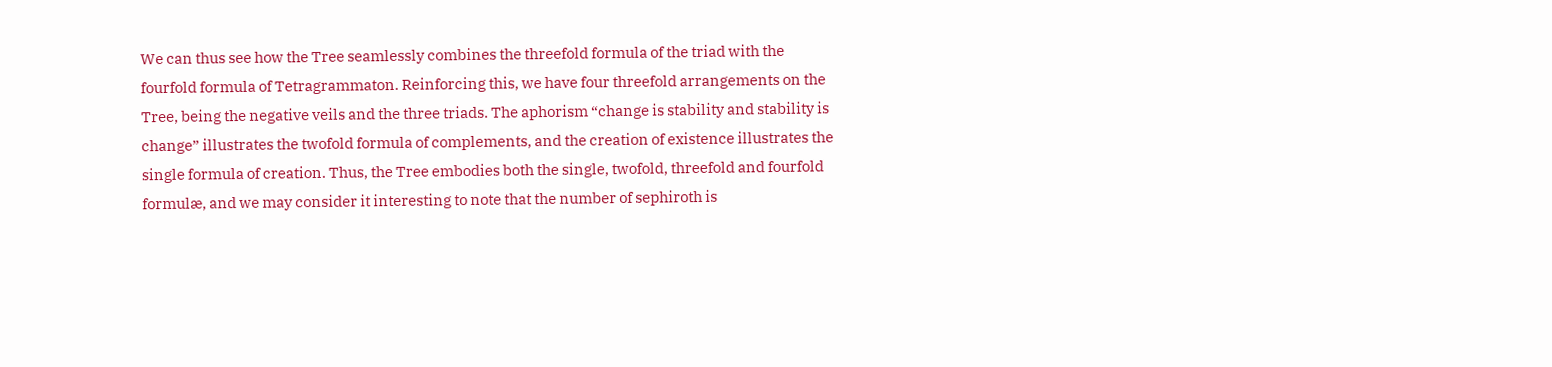We can thus see how the Tree seamlessly combines the threefold formula of the triad with the fourfold formula of Tetragrammaton. Reinforcing this, we have four threefold arrangements on the Tree, being the negative veils and the three triads. The aphorism “change is stability and stability is change” illustrates the twofold formula of complements, and the creation of existence illustrates the single formula of creation. Thus, the Tree embodies both the single, twofold, threefold and fourfold formulæ, and we may consider it interesting to note that the number of sephiroth is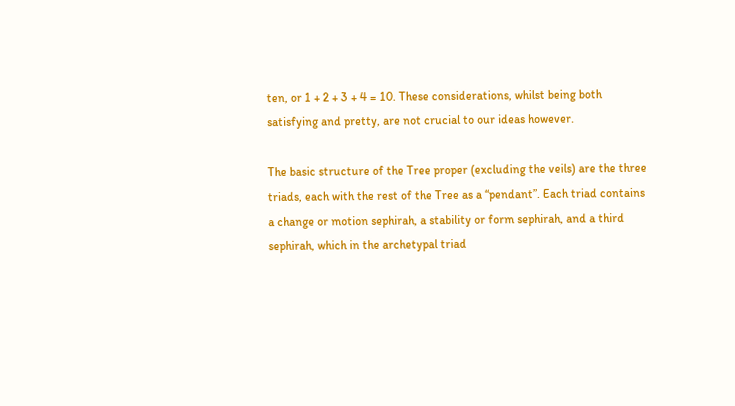ten, or 1 + 2 + 3 + 4 = 10. These considerations, whilst being both satisfying and pretty, are not crucial to our ideas however.

The basic structure of the Tree proper (excluding the veils) are the three triads, each with the rest of the Tree as a “pendant”. Each triad contains a change or motion sephirah, a stability or form sephirah, and a third sephirah, which in the archetypal triad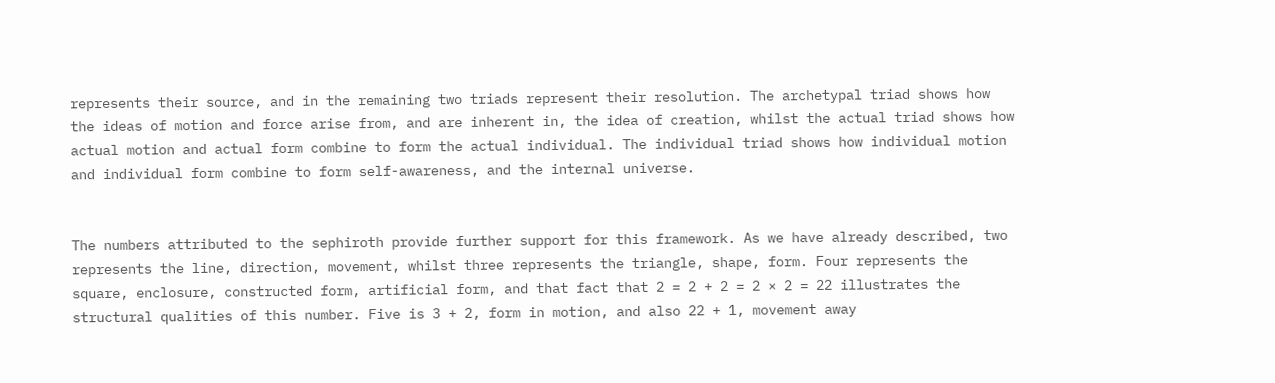represents their source, and in the remaining two triads represent their resolution. The archetypal triad shows how the ideas of motion and force arise from, and are inherent in, the idea of creation, whilst the actual triad shows how actual motion and actual form combine to form the actual individual. The individual triad shows how individual motion and individual form combine to form self-awareness, and the internal universe.


The numbers attributed to the sephiroth provide further support for this framework. As we have already described, two represents the line, direction, movement, whilst three represents the triangle, shape, form. Four represents the square, enclosure, constructed form, artificial form, and that fact that 2 = 2 + 2 = 2 × 2 = 22 illustrates the structural qualities of this number. Five is 3 + 2, form in motion, and also 22 + 1, movement away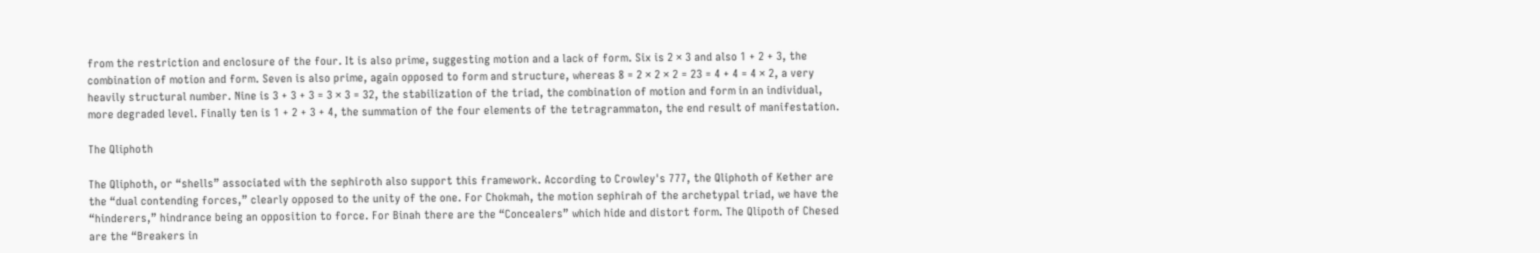from the restriction and enclosure of the four. It is also prime, suggesting motion and a lack of form. Six is 2 × 3 and also 1 + 2 + 3, the combination of motion and form. Seven is also prime, again opposed to form and structure, whereas 8 = 2 × 2 × 2 = 23 = 4 + 4 = 4 × 2, a very heavily structural number. Nine is 3 + 3 + 3 = 3 × 3 = 32, the stabilization of the triad, the combination of motion and form in an individual, more degraded level. Finally ten is 1 + 2 + 3 + 4, the summation of the four elements of the tetragrammaton, the end result of manifestation.

The Qliphoth

The Qliphoth, or “shells” associated with the sephiroth also support this framework. According to Crowley's 777, the Qliphoth of Kether are the “dual contending forces,” clearly opposed to the unity of the one. For Chokmah, the motion sephirah of the archetypal triad, we have the “hinderers,” hindrance being an opposition to force. For Binah there are the “Concealers” which hide and distort form. The Qlipoth of Chesed are the “Breakers in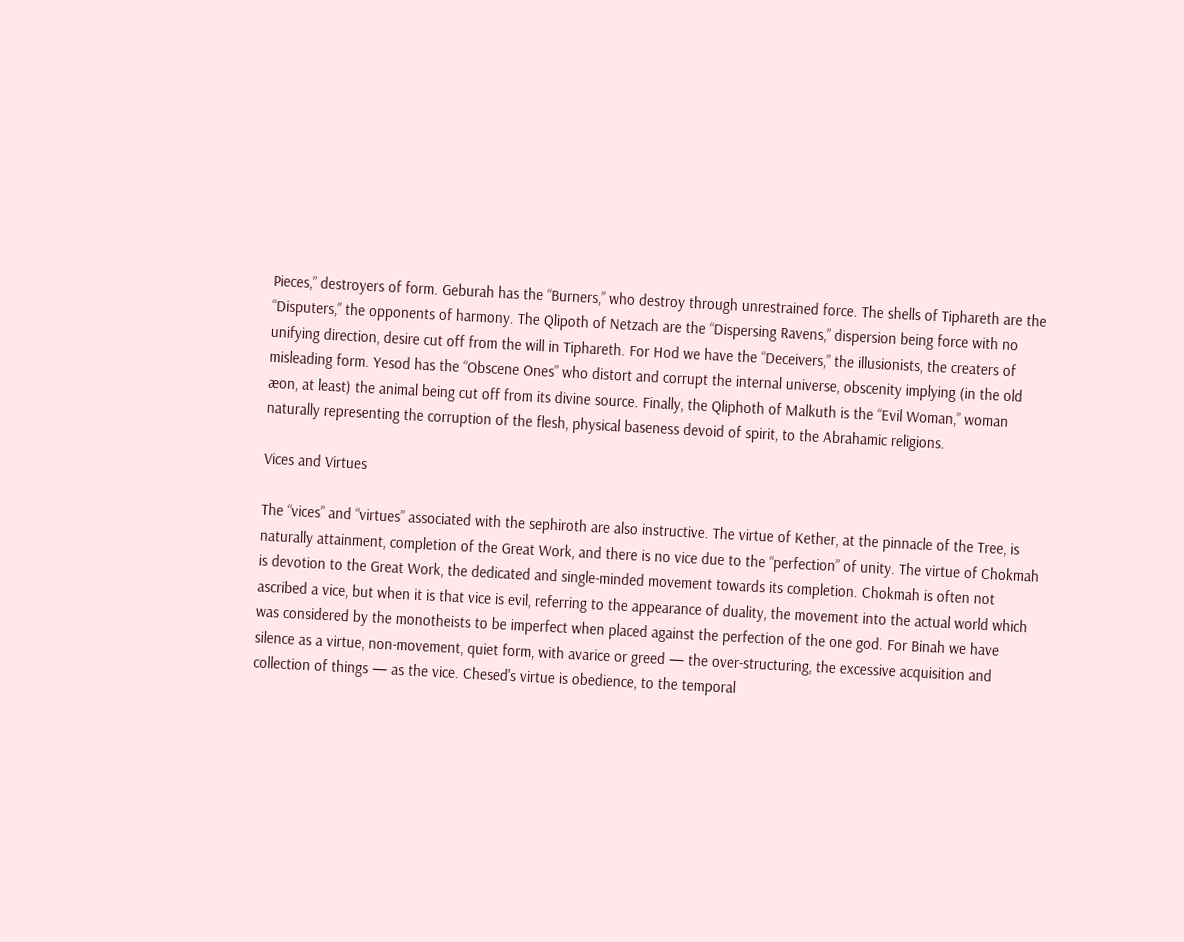Pieces,” destroyers of form. Geburah has the “Burners,” who destroy through unrestrained force. The shells of Tiphareth are the “Disputers,” the opponents of harmony. The Qlipoth of Netzach are the “Dispersing Ravens,” dispersion being force with no unifying direction, desire cut off from the will in Tiphareth. For Hod we have the “Deceivers,” the illusionists, the creaters of misleading form. Yesod has the “Obscene Ones” who distort and corrupt the internal universe, obscenity implying (in the old æon, at least) the animal being cut off from its divine source. Finally, the Qliphoth of Malkuth is the “Evil Woman,” woman naturally representing the corruption of the flesh, physical baseness devoid of spirit, to the Abrahamic religions.

Vices and Virtues

The “vices” and “virtues” associated with the sephiroth are also instructive. The virtue of Kether, at the pinnacle of the Tree, is naturally attainment, completion of the Great Work, and there is no vice due to the “perfection” of unity. The virtue of Chokmah is devotion to the Great Work, the dedicated and single-minded movement towards its completion. Chokmah is often not ascribed a vice, but when it is that vice is evil, referring to the appearance of duality, the movement into the actual world which was considered by the monotheists to be imperfect when placed against the perfection of the one god. For Binah we have silence as a virtue, non-movement, quiet form, with avarice or greed — the over-structuring, the excessive acquisition and collection of things — as the vice. Chesed's virtue is obedience, to the temporal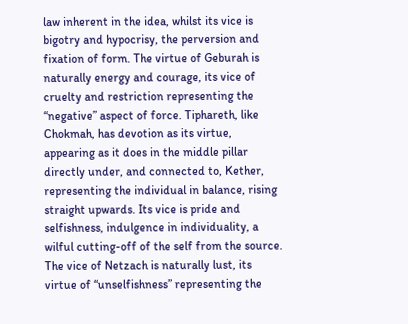law inherent in the idea, whilst its vice is bigotry and hypocrisy, the perversion and fixation of form. The virtue of Geburah is naturally energy and courage, its vice of cruelty and restriction representing the “negative” aspect of force. Tiphareth, like Chokmah, has devotion as its virtue, appearing as it does in the middle pillar directly under, and connected to, Kether, representing the individual in balance, rising straight upwards. Its vice is pride and selfishness, indulgence in individuality, a wilful cutting-off of the self from the source. The vice of Netzach is naturally lust, its virtue of “unselfishness” representing the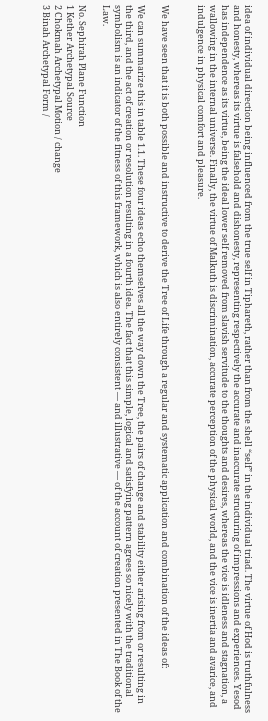idea of individual direction being influenced from the true self in Tiphareth, rather than from the shell “self” in the individual triad. The virtue of Hod is truthfulness and honesty, whereas its virtue is falsehold and dishonesty, representing respectively the accurate and inaccurate structuring of impressions and experiences. Yesod has independence as its virtue, being the ideal lower self removed from slavish servitude to the thoughts and desires, whereas the vice is idleness and stagnation, a wallowing in the internal universe. Finally, the virtue of Malkuth is discrimination, accurate perception of the physical world, and the vice is inertia and avarice, and indulgence in physical comfort and pleasure.


We have seen that it is both possible and instructive to derive the Tree of Life through a regular and systematic application and combination of the ideas of:

We can summarize this in table 1.1. These four ideas echo themselves all the way down the Tree, the pairs of change and stability either arising from or resulting in the third, and the act of creation or resolution resulting in a fourth idea. The fact that this simple, logical and satisfying pattern agrees so nicely with the traditional symbolism is an indicator of the fitness of this framework, which is also entirely consistent — and illustrative — of the account of creation presented in The Book of the Law.

No. Sephirah Plane Function
1 Kether Archetypal Source
2 Chokmah Archetypal Motion / change
3 Binah Archetypal Form /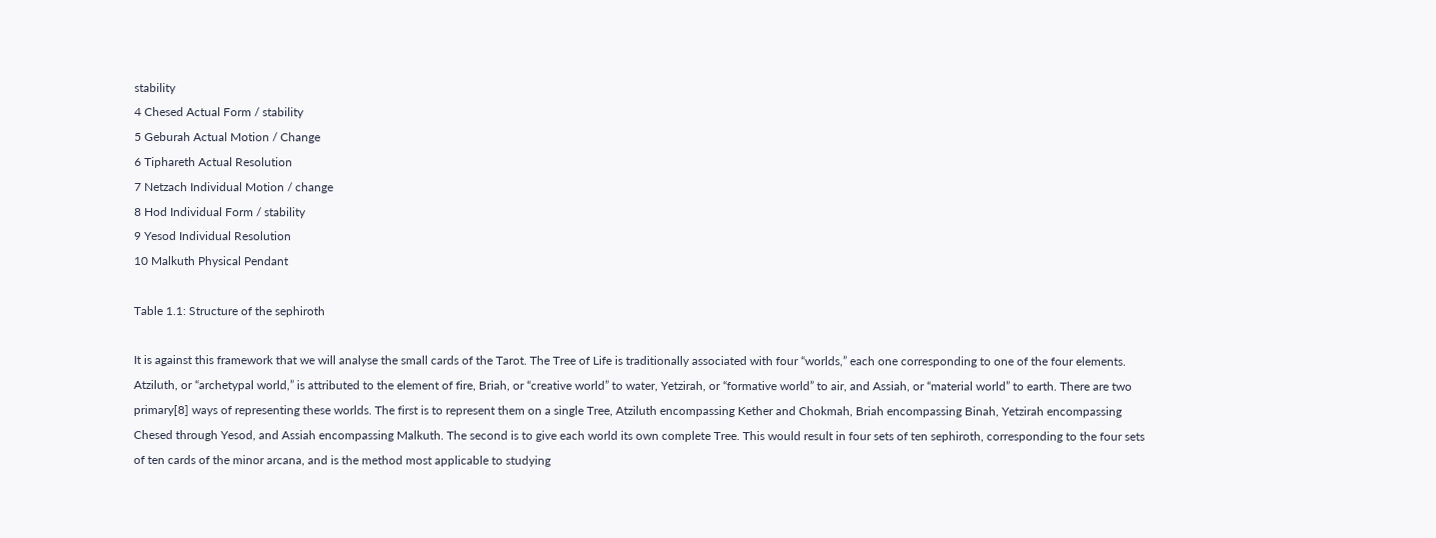stability
4 Chesed Actual Form / stability
5 Geburah Actual Motion / Change
6 Tiphareth Actual Resolution
7 Netzach Individual Motion / change
8 Hod Individual Form / stability
9 Yesod Individual Resolution
10 Malkuth Physical Pendant

Table 1.1: Structure of the sephiroth

It is against this framework that we will analyse the small cards of the Tarot. The Tree of Life is traditionally associated with four “worlds,” each one corresponding to one of the four elements. Atziluth, or “archetypal world,” is attributed to the element of fire, Briah, or “creative world” to water, Yetzirah, or “formative world” to air, and Assiah, or “material world” to earth. There are two primary[8] ways of representing these worlds. The first is to represent them on a single Tree, Atziluth encompassing Kether and Chokmah, Briah encompassing Binah, Yetzirah encompassing Chesed through Yesod, and Assiah encompassing Malkuth. The second is to give each world its own complete Tree. This would result in four sets of ten sephiroth, corresponding to the four sets of ten cards of the minor arcana, and is the method most applicable to studying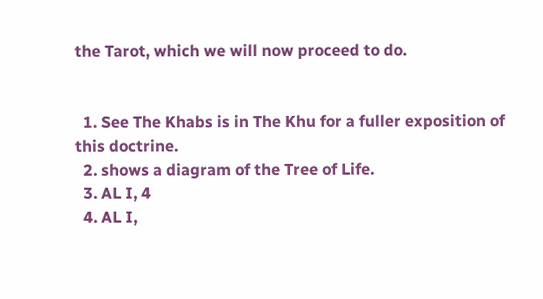the Tarot, which we will now proceed to do.


  1. See The Khabs is in The Khu for a fuller exposition of this doctrine.
  2. shows a diagram of the Tree of Life.
  3. AL I, 4
  4. AL I,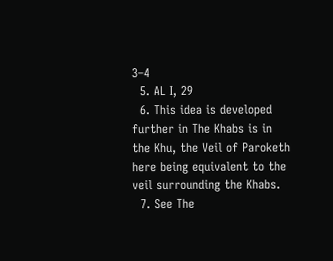3–4
  5. AL I, 29
  6. This idea is developed further in The Khabs is in the Khu, the Veil of Paroketh here being equivalent to the veil surrounding the Khabs.
  7. See The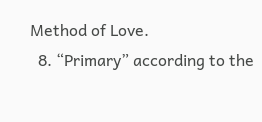Method of Love.
  8. “Primary” according to the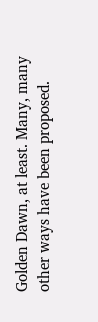Golden Dawn, at least. Many, many other ways have been proposed.